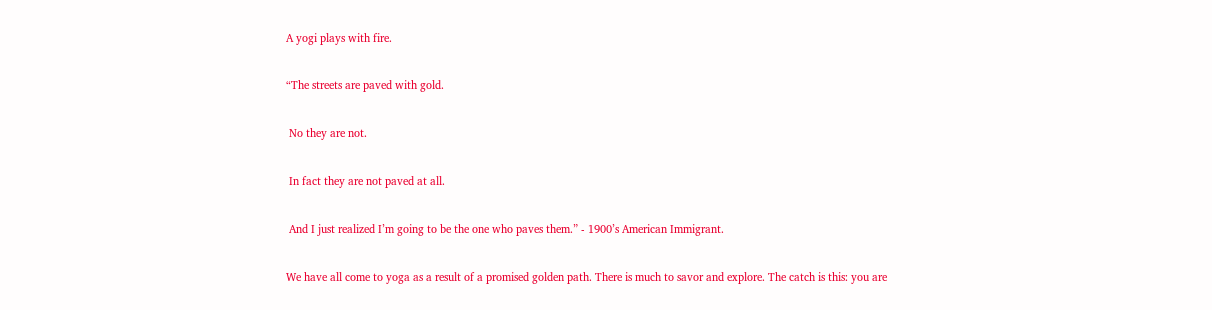A yogi plays with fire.

“The streets are paved with gold.

 No they are not.

 In fact they are not paved at all.

 And I just realized I’m going to be the one who paves them.” - 1900’s American Immigrant.

We have all come to yoga as a result of a promised golden path. There is much to savor and explore. The catch is this: you are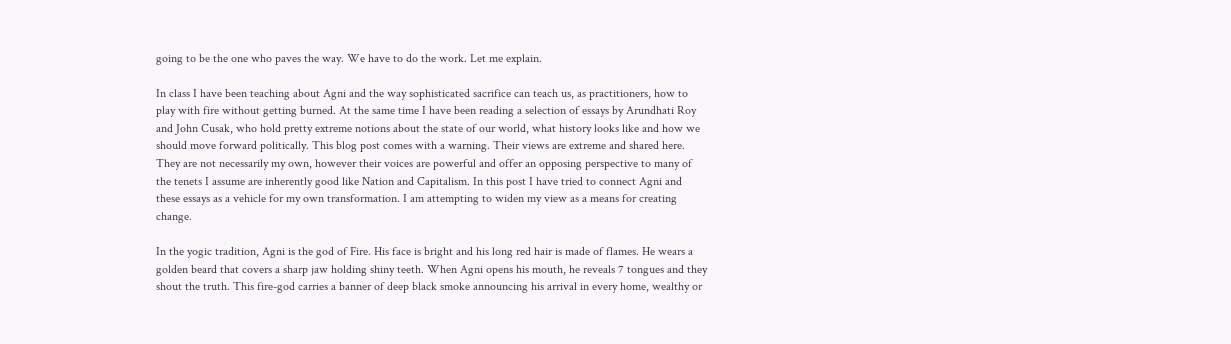going to be the one who paves the way. We have to do the work. Let me explain.

In class I have been teaching about Agni and the way sophisticated sacrifice can teach us, as practitioners, how to play with fire without getting burned. At the same time I have been reading a selection of essays by Arundhati Roy and John Cusak, who hold pretty extreme notions about the state of our world, what history looks like and how we should move forward politically. This blog post comes with a warning. Their views are extreme and shared here. They are not necessarily my own, however their voices are powerful and offer an opposing perspective to many of the tenets I assume are inherently good like Nation and Capitalism. In this post I have tried to connect Agni and these essays as a vehicle for my own transformation. I am attempting to widen my view as a means for creating change.

In the yogic tradition, Agni is the god of Fire. His face is bright and his long red hair is made of flames. He wears a golden beard that covers a sharp jaw holding shiny teeth. When Agni opens his mouth, he reveals 7 tongues and they shout the truth. This fire-god carries a banner of deep black smoke announcing his arrival in every home, wealthy or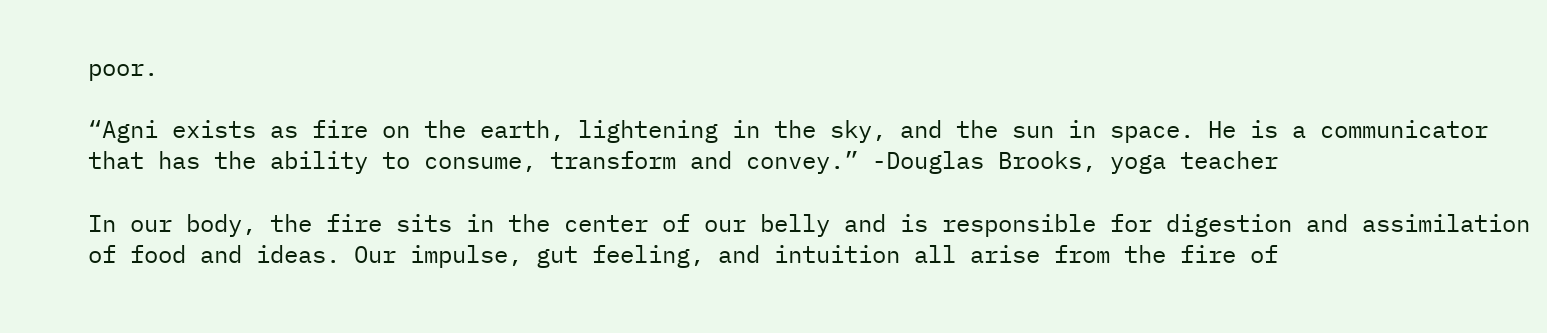poor.

“Agni exists as fire on the earth, lightening in the sky, and the sun in space. He is a communicator that has the ability to consume, transform and convey.” -Douglas Brooks, yoga teacher

In our body, the fire sits in the center of our belly and is responsible for digestion and assimilation of food and ideas. Our impulse, gut feeling, and intuition all arise from the fire of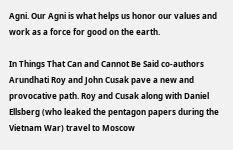Agni. Our Agni is what helps us honor our values and work as a force for good on the earth.

In Things That Can and Cannot Be Said co-authors Arundhati Roy and John Cusak pave a new and provocative path. Roy and Cusak along with Daniel Ellsberg (who leaked the pentagon papers during the Vietnam War) travel to Moscow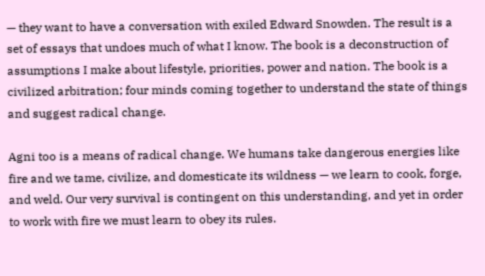— they want to have a conversation with exiled Edward Snowden. The result is a set of essays that undoes much of what I know. The book is a deconstruction of assumptions I make about lifestyle, priorities, power and nation. The book is a civilized arbitration; four minds coming together to understand the state of things and suggest radical change.

Agni too is a means of radical change. We humans take dangerous energies like fire and we tame, civilize, and domesticate its wildness — we learn to cook, forge, and weld. Our very survival is contingent on this understanding, and yet in order to work with fire we must learn to obey its rules.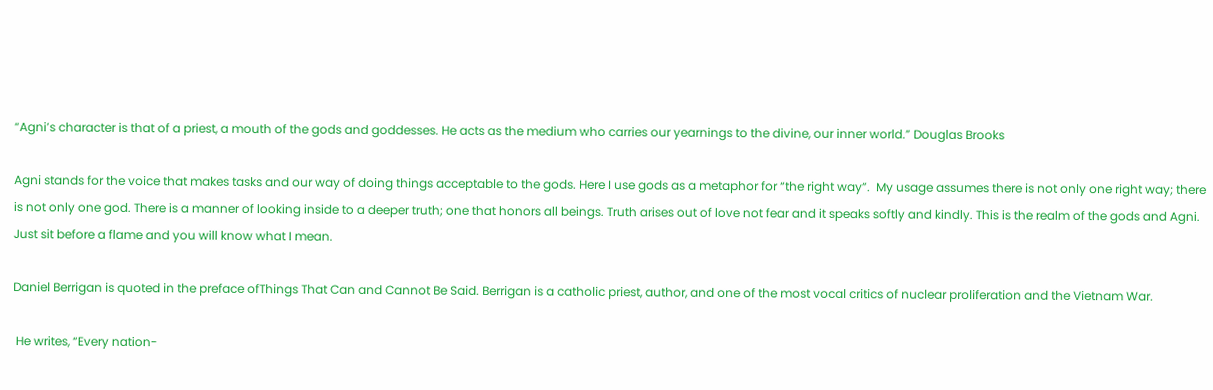“Agni’s character is that of a priest, a mouth of the gods and goddesses. He acts as the medium who carries our yearnings to the divine, our inner world.” Douglas Brooks

Agni stands for the voice that makes tasks and our way of doing things acceptable to the gods. Here I use gods as a metaphor for “the right way”.  My usage assumes there is not only one right way; there is not only one god. There is a manner of looking inside to a deeper truth; one that honors all beings. Truth arises out of love not fear and it speaks softly and kindly. This is the realm of the gods and Agni. Just sit before a flame and you will know what I mean.

Daniel Berrigan is quoted in the preface ofThings That Can and Cannot Be Said. Berrigan is a catholic priest, author, and one of the most vocal critics of nuclear proliferation and the Vietnam War.

 He writes, “Every nation-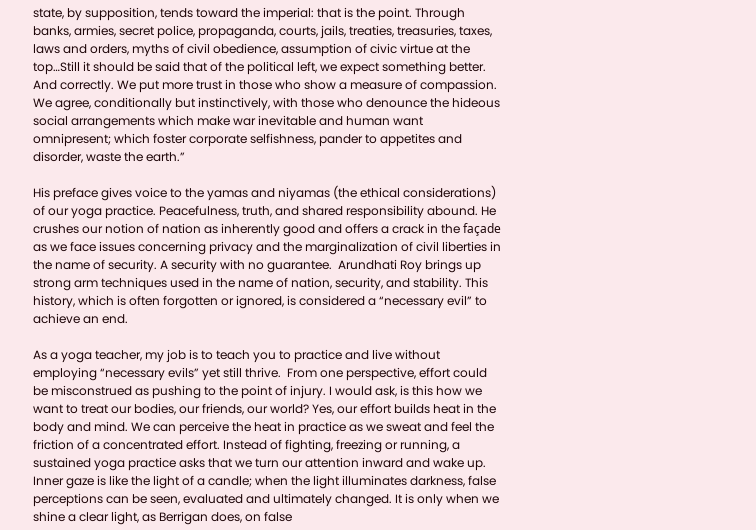state, by supposition, tends toward the imperial: that is the point. Through banks, armies, secret police, propaganda, courts, jails, treaties, treasuries, taxes, laws and orders, myths of civil obedience, assumption of civic virtue at the top…Still it should be said that of the political left, we expect something better. And correctly. We put more trust in those who show a measure of compassion. We agree, conditionally but instinctively, with those who denounce the hideous social arrangements which make war inevitable and human want omnipresent; which foster corporate selfishness, pander to appetites and disorder, waste the earth.”

His preface gives voice to the yamas and niyamas (the ethical considerations) of our yoga practice. Peacefulness, truth, and shared responsibility abound. He crushes our notion of nation as inherently good and offers a crack in the façade as we face issues concerning privacy and the marginalization of civil liberties in the name of security. A security with no guarantee.  Arundhati Roy brings up strong arm techniques used in the name of nation, security, and stability. This history, which is often forgotten or ignored, is considered a “necessary evil” to achieve an end.

As a yoga teacher, my job is to teach you to practice and live without employing “necessary evils” yet still thrive.  From one perspective, effort could be misconstrued as pushing to the point of injury. I would ask, is this how we want to treat our bodies, our friends, our world? Yes, our effort builds heat in the body and mind. We can perceive the heat in practice as we sweat and feel the friction of a concentrated effort. Instead of fighting, freezing or running, a sustained yoga practice asks that we turn our attention inward and wake up. Inner gaze is like the light of a candle; when the light illuminates darkness, false perceptions can be seen, evaluated and ultimately changed. It is only when we shine a clear light, as Berrigan does, on false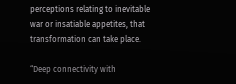perceptions relating to inevitable war or insatiable appetites, that transformation can take place.

“Deep connectivity with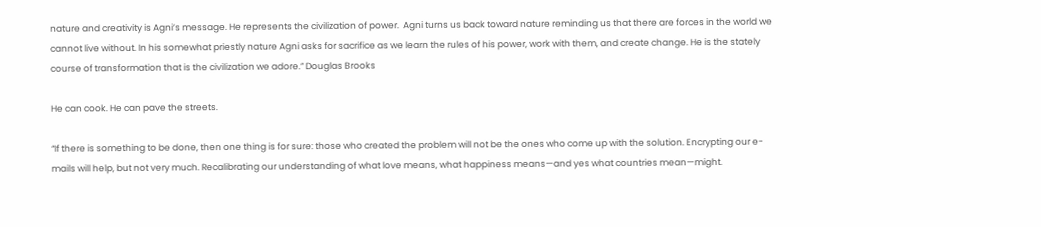nature and creativity is Agni’s message. He represents the civilization of power.  Agni turns us back toward nature reminding us that there are forces in the world we cannot live without. In his somewhat priestly nature Agni asks for sacrifice as we learn the rules of his power, work with them, and create change. He is the stately course of transformation that is the civilization we adore.” Douglas Brooks

He can cook. He can pave the streets.

“If there is something to be done, then one thing is for sure: those who created the problem will not be the ones who come up with the solution. Encrypting our e-mails will help, but not very much. Recalibrating our understanding of what love means, what happiness means—and yes what countries mean—might.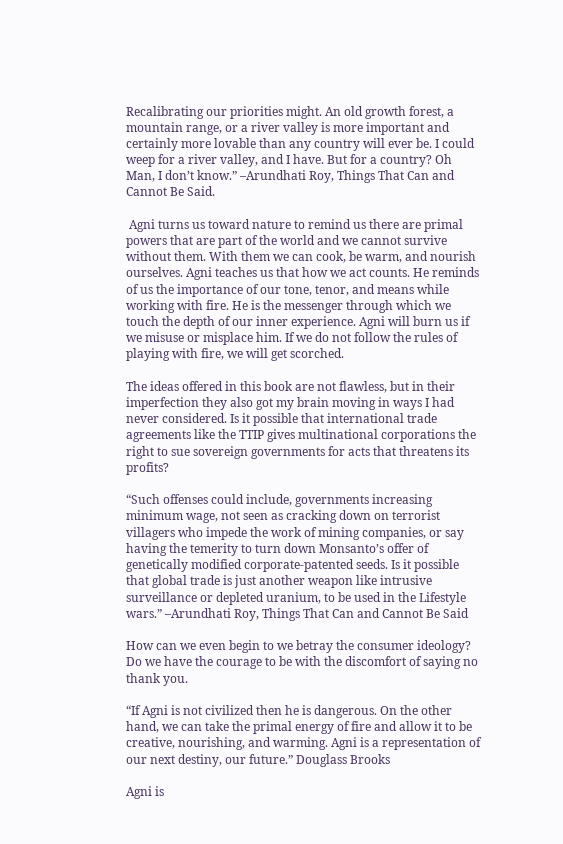Recalibrating our priorities might. An old growth forest, a mountain range, or a river valley is more important and certainly more lovable than any country will ever be. I could weep for a river valley, and I have. But for a country? Oh Man, I don’t know.” –Arundhati Roy, Things That Can and Cannot Be Said.

 Agni turns us toward nature to remind us there are primal powers that are part of the world and we cannot survive without them. With them we can cook, be warm, and nourish ourselves. Agni teaches us that how we act counts. He reminds of us the importance of our tone, tenor, and means while working with fire. He is the messenger through which we touch the depth of our inner experience. Agni will burn us if we misuse or misplace him. If we do not follow the rules of playing with fire, we will get scorched.

The ideas offered in this book are not flawless, but in their imperfection they also got my brain moving in ways I had never considered. Is it possible that international trade agreements like the TTIP gives multinational corporations the right to sue sovereign governments for acts that threatens its profits?

“Such offenses could include, governments increasing minimum wage, not seen as cracking down on terrorist villagers who impede the work of mining companies, or say having the temerity to turn down Monsanto’s offer of genetically modified corporate-patented seeds. Is it possible that global trade is just another weapon like intrusive surveillance or depleted uranium, to be used in the Lifestyle wars.” –Arundhati Roy, Things That Can and Cannot Be Said

How can we even begin to we betray the consumer ideology? Do we have the courage to be with the discomfort of saying no thank you.

“If Agni is not civilized then he is dangerous. On the other hand, we can take the primal energy of fire and allow it to be creative, nourishing, and warming. Agni is a representation of our next destiny, our future.” Douglass Brooks

Agni is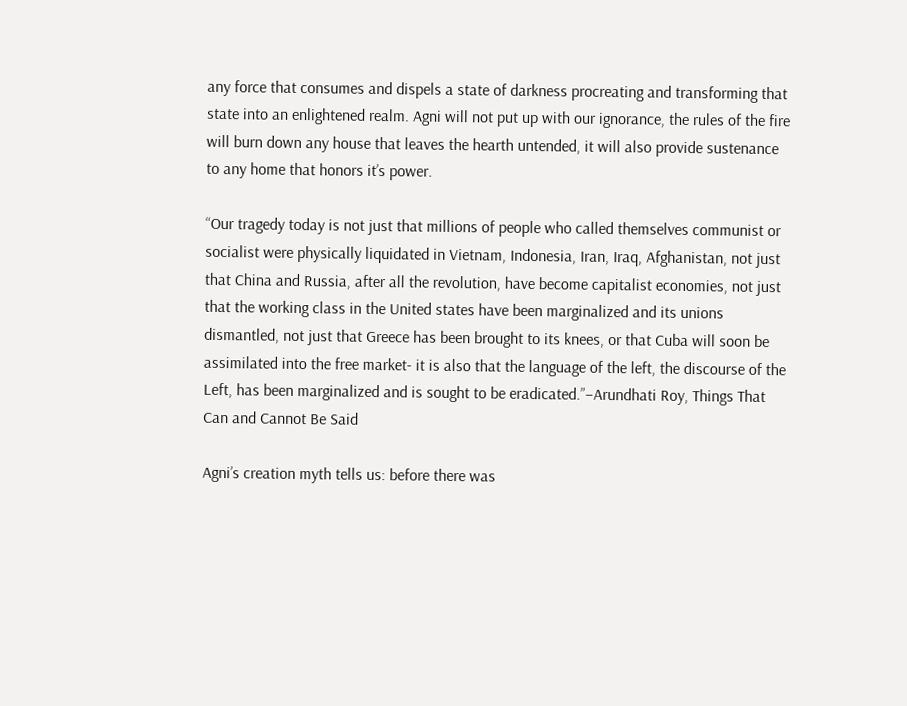any force that consumes and dispels a state of darkness procreating and transforming that state into an enlightened realm. Agni will not put up with our ignorance, the rules of the fire will burn down any house that leaves the hearth untended, it will also provide sustenance to any home that honors it’s power.

“Our tragedy today is not just that millions of people who called themselves communist or socialist were physically liquidated in Vietnam, Indonesia, Iran, Iraq, Afghanistan, not just that China and Russia, after all the revolution, have become capitalist economies, not just that the working class in the United states have been marginalized and its unions dismantled, not just that Greece has been brought to its knees, or that Cuba will soon be assimilated into the free market- it is also that the language of the left, the discourse of the Left, has been marginalized and is sought to be eradicated.”–Arundhati Roy, Things That Can and Cannot Be Said

Agni’s creation myth tells us: before there was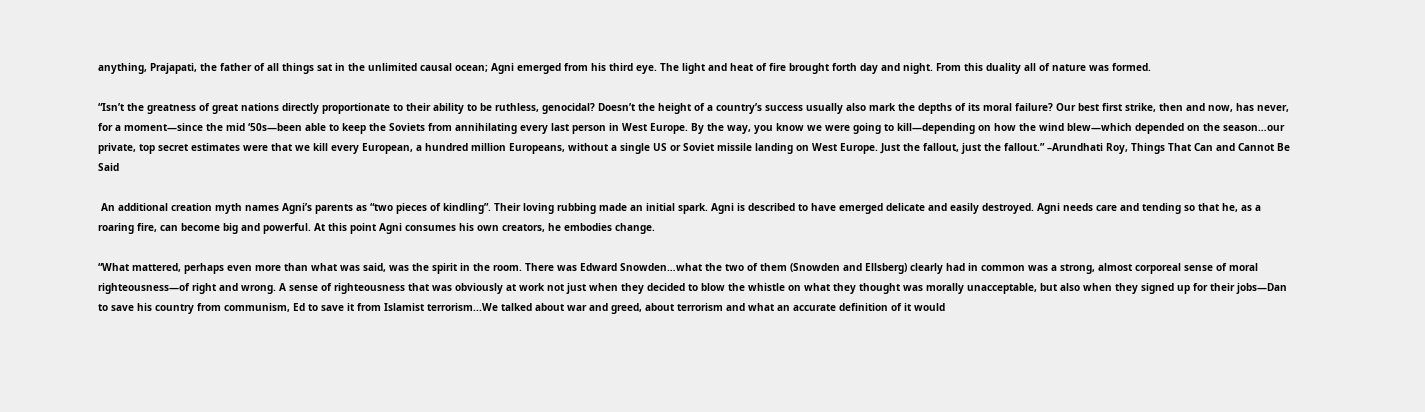anything, Prajapati, the father of all things sat in the unlimited causal ocean; Agni emerged from his third eye. The light and heat of fire brought forth day and night. From this duality all of nature was formed.

“Isn’t the greatness of great nations directly proportionate to their ability to be ruthless, genocidal? Doesn’t the height of a country’s success usually also mark the depths of its moral failure? Our best first strike, then and now, has never, for a moment—since the mid ‘50s—been able to keep the Soviets from annihilating every last person in West Europe. By the way, you know we were going to kill—depending on how the wind blew—which depended on the season…our private, top secret estimates were that we kill every European, a hundred million Europeans, without a single US or Soviet missile landing on West Europe. Just the fallout, just the fallout.” –Arundhati Roy, Things That Can and Cannot Be Said

 An additional creation myth names Agni’s parents as “two pieces of kindling”. Their loving rubbing made an initial spark. Agni is described to have emerged delicate and easily destroyed. Agni needs care and tending so that he, as a roaring fire, can become big and powerful. At this point Agni consumes his own creators, he embodies change.

“What mattered, perhaps even more than what was said, was the spirit in the room. There was Edward Snowden…what the two of them (Snowden and Ellsberg) clearly had in common was a strong, almost corporeal sense of moral righteousness—of right and wrong. A sense of righteousness that was obviously at work not just when they decided to blow the whistle on what they thought was morally unacceptable, but also when they signed up for their jobs—Dan to save his country from communism, Ed to save it from Islamist terrorism...We talked about war and greed, about terrorism and what an accurate definition of it would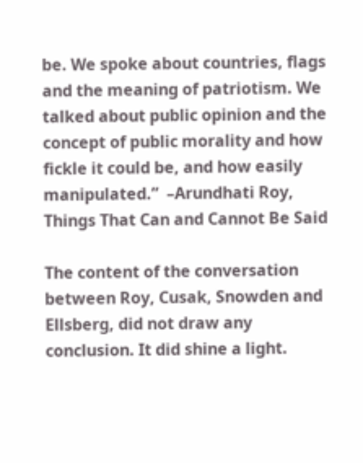be. We spoke about countries, flags and the meaning of patriotism. We talked about public opinion and the concept of public morality and how fickle it could be, and how easily manipulated.”  –Arundhati Roy, Things That Can and Cannot Be Said

The content of the conversation between Roy, Cusak, Snowden and Ellsberg, did not draw any conclusion. It did shine a light.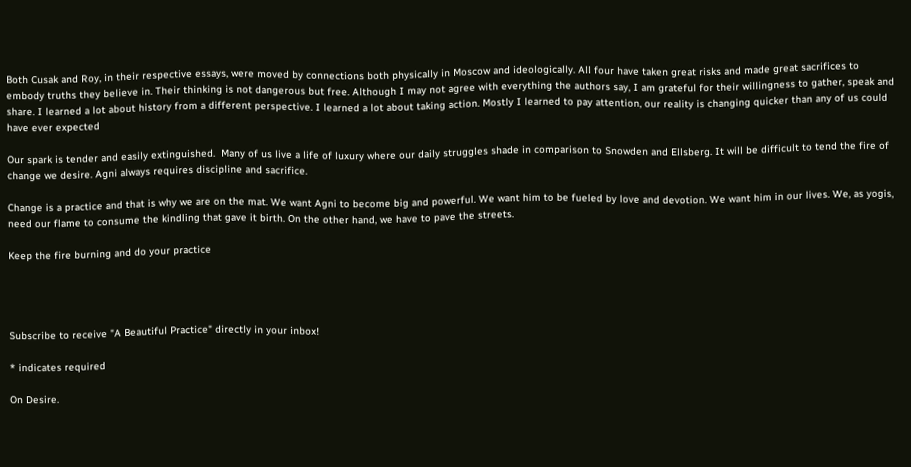Both Cusak and Roy, in their respective essays, were moved by connections both physically in Moscow and ideologically. All four have taken great risks and made great sacrifices to embody truths they believe in. Their thinking is not dangerous but free. Although I may not agree with everything the authors say, I am grateful for their willingness to gather, speak and share. I learned a lot about history from a different perspective. I learned a lot about taking action. Mostly I learned to pay attention, our reality is changing quicker than any of us could have ever expected

Our spark is tender and easily extinguished.  Many of us live a life of luxury where our daily struggles shade in comparison to Snowden and Ellsberg. It will be difficult to tend the fire of change we desire. Agni always requires discipline and sacrifice.

Change is a practice and that is why we are on the mat. We want Agni to become big and powerful. We want him to be fueled by love and devotion. We want him in our lives. We, as yogis, need our flame to consume the kindling that gave it birth. On the other hand, we have to pave the streets.

Keep the fire burning and do your practice




Subscribe to receive "A Beautiful Practice" directly in your inbox!

* indicates required

On Desire.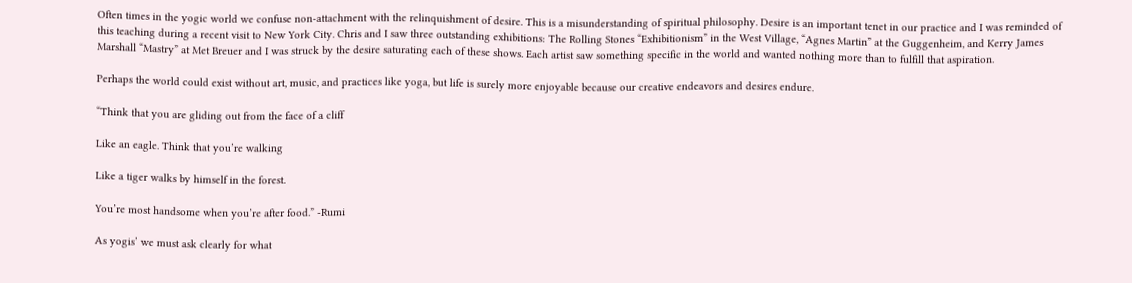Often times in the yogic world we confuse non-attachment with the relinquishment of desire. This is a misunderstanding of spiritual philosophy. Desire is an important tenet in our practice and I was reminded of this teaching during a recent visit to New York City. Chris and I saw three outstanding exhibitions: The Rolling Stones “Exhibitionism” in the West Village, “Agnes Martin” at the Guggenheim, and Kerry James Marshall “Mastry” at Met Breuer and I was struck by the desire saturating each of these shows. Each artist saw something specific in the world and wanted nothing more than to fulfill that aspiration.

Perhaps the world could exist without art, music, and practices like yoga, but life is surely more enjoyable because our creative endeavors and desires endure.

“Think that you are gliding out from the face of a cliff

Like an eagle. Think that you’re walking

Like a tiger walks by himself in the forest.

You’re most handsome when you’re after food.” -Rumi

As yogis’ we must ask clearly for what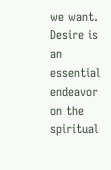we want. Desire is an essential endeavor on the spiritual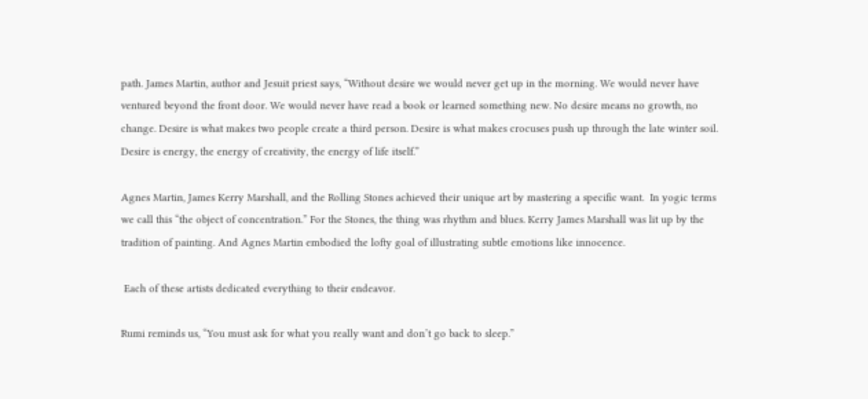path. James Martin, author and Jesuit priest says, “Without desire we would never get up in the morning. We would never have ventured beyond the front door. We would never have read a book or learned something new. No desire means no growth, no change. Desire is what makes two people create a third person. Desire is what makes crocuses push up through the late winter soil. Desire is energy, the energy of creativity, the energy of life itself.”

Agnes Martin, James Kerry Marshall, and the Rolling Stones achieved their unique art by mastering a specific want.  In yogic terms we call this “the object of concentration.” For the Stones, the thing was rhythm and blues. Kerry James Marshall was lit up by the tradition of painting. And Agnes Martin embodied the lofty goal of illustrating subtle emotions like innocence.

 Each of these artists dedicated everything to their endeavor.

Rumi reminds us, “You must ask for what you really want and don’t go back to sleep.”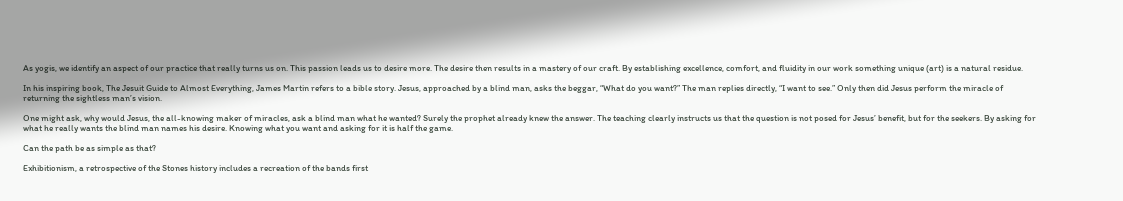As yogis, we identify an aspect of our practice that really turns us on. This passion leads us to desire more. The desire then results in a mastery of our craft. By establishing excellence, comfort, and fluidity in our work something unique (art) is a natural residue.

In his inspiring book, The Jesuit Guide to Almost Everything, James Martin refers to a bible story. Jesus, approached by a blind man, asks the beggar, “What do you want?” The man replies directly, “I want to see.” Only then did Jesus perform the miracle of returning the sightless man’s vision.

One might ask, why would Jesus, the all-knowing maker of miracles, ask a blind man what he wanted? Surely the prophet already knew the answer. The teaching clearly instructs us that the question is not posed for Jesus’ benefit, but for the seekers. By asking for what he really wants the blind man names his desire. Knowing what you want and asking for it is half the game.

Can the path be as simple as that?

Exhibitionism, a retrospective of the Stones history includes a recreation of the bands first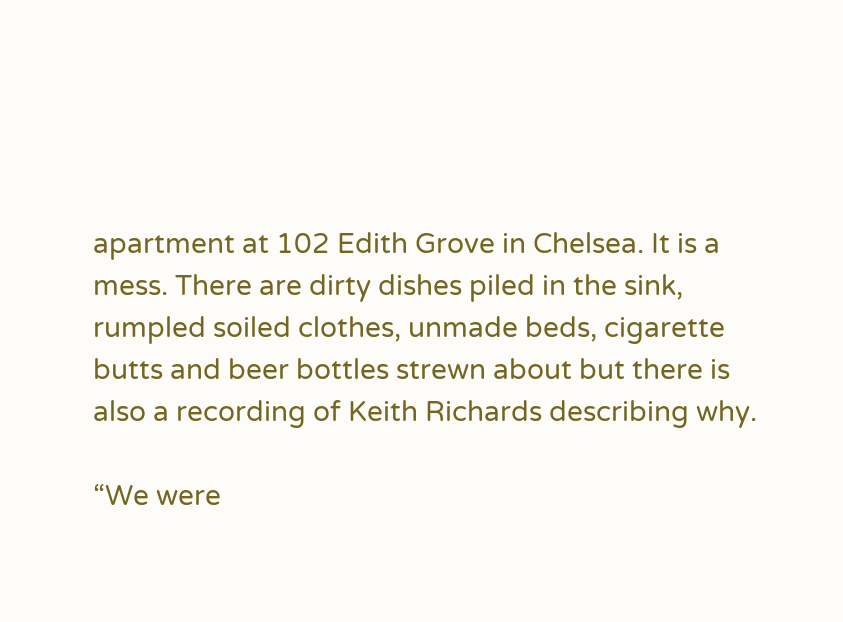apartment at 102 Edith Grove in Chelsea. It is a mess. There are dirty dishes piled in the sink, rumpled soiled clothes, unmade beds, cigarette butts and beer bottles strewn about but there is also a recording of Keith Richards describing why.

“We were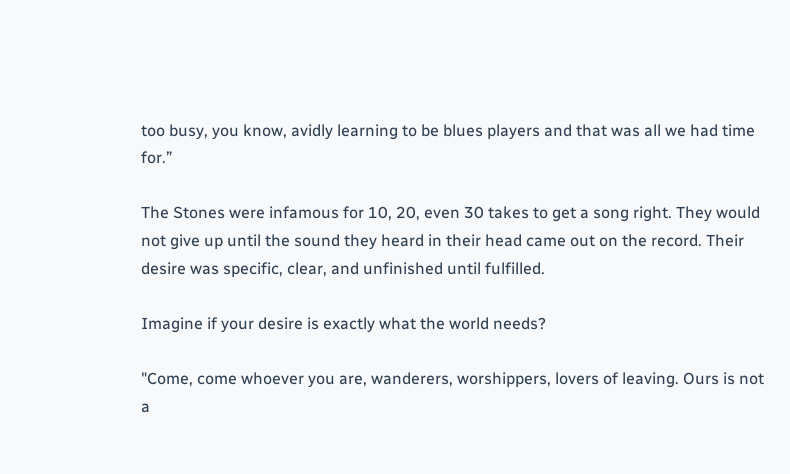too busy, you know, avidly learning to be blues players and that was all we had time for.”

The Stones were infamous for 10, 20, even 30 takes to get a song right. They would not give up until the sound they heard in their head came out on the record. Their desire was specific, clear, and unfinished until fulfilled.

Imagine if your desire is exactly what the world needs?

"Come, come whoever you are, wanderers, worshippers, lovers of leaving. Ours is not a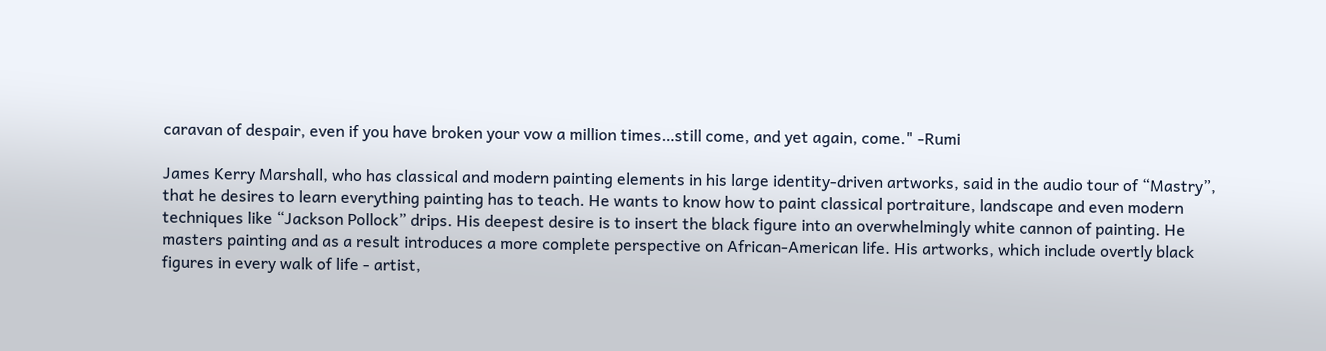caravan of despair, even if you have broken your vow a million times…still come, and yet again, come." -Rumi

James Kerry Marshall, who has classical and modern painting elements in his large identity-driven artworks, said in the audio tour of “Mastry”, that he desires to learn everything painting has to teach. He wants to know how to paint classical portraiture, landscape and even modern techniques like “Jackson Pollock” drips. His deepest desire is to insert the black figure into an overwhelmingly white cannon of painting. He masters painting and as a result introduces a more complete perspective on African-American life. His artworks, which include overtly black figures in every walk of life - artist,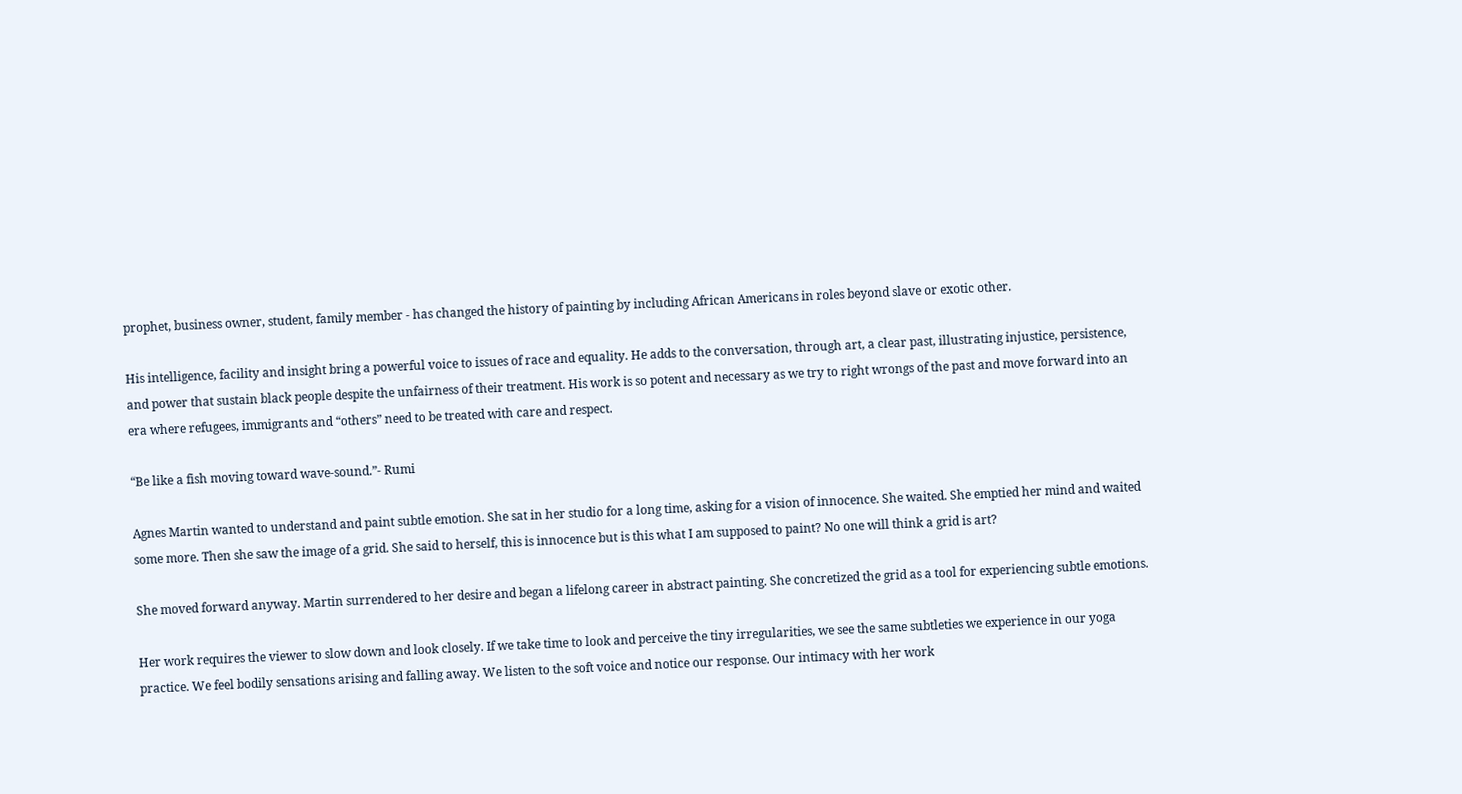prophet, business owner, student, family member - has changed the history of painting by including African Americans in roles beyond slave or exotic other.

His intelligence, facility and insight bring a powerful voice to issues of race and equality. He adds to the conversation, through art, a clear past, illustrating injustice, persistence, and power that sustain black people despite the unfairness of their treatment. His work is so potent and necessary as we try to right wrongs of the past and move forward into an era where refugees, immigrants and “others” need to be treated with care and respect.

“Be like a fish moving toward wave-sound.”- Rumi

Agnes Martin wanted to understand and paint subtle emotion. She sat in her studio for a long time, asking for a vision of innocence. She waited. She emptied her mind and waited some more. Then she saw the image of a grid. She said to herself, this is innocence but is this what I am supposed to paint? No one will think a grid is art?

She moved forward anyway. Martin surrendered to her desire and began a lifelong career in abstract painting. She concretized the grid as a tool for experiencing subtle emotions.

Her work requires the viewer to slow down and look closely. If we take time to look and perceive the tiny irregularities, we see the same subtleties we experience in our yoga practice. We feel bodily sensations arising and falling away. We listen to the soft voice and notice our response. Our intimacy with her work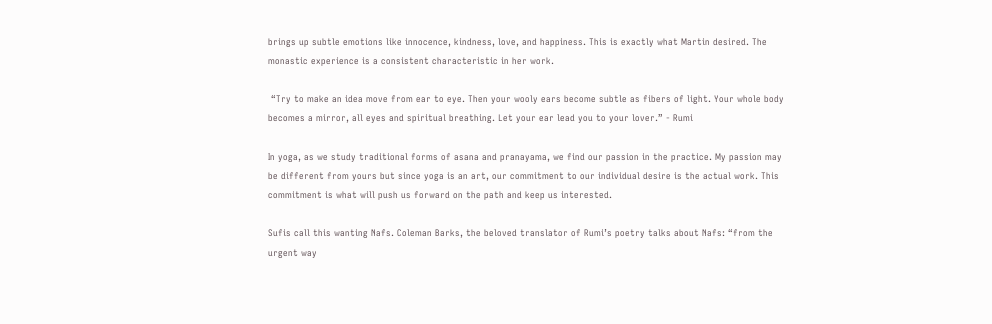brings up subtle emotions like innocence, kindness, love, and happiness. This is exactly what Martin desired. The monastic experience is a consistent characteristic in her work.

 “Try to make an idea move from ear to eye. Then your wooly ears become subtle as fibers of light. Your whole body becomes a mirror, all eyes and spiritual breathing. Let your ear lead you to your lover.” - Rumi

In yoga, as we study traditional forms of asana and pranayama, we find our passion in the practice. My passion may be different from yours but since yoga is an art, our commitment to our individual desire is the actual work. This commitment is what will push us forward on the path and keep us interested.

Sufis call this wanting Nafs. Coleman Barks, the beloved translator of Rumi’s poetry talks about Nafs: “from the urgent way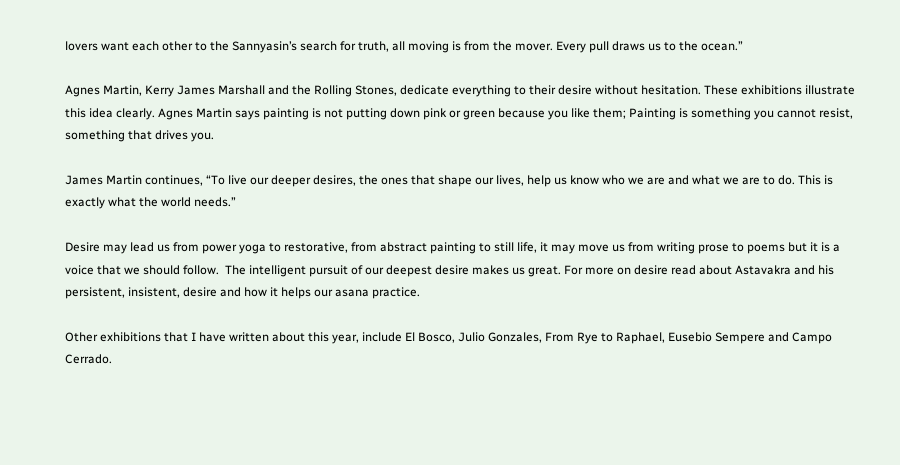lovers want each other to the Sannyasin’s search for truth, all moving is from the mover. Every pull draws us to the ocean.”

Agnes Martin, Kerry James Marshall and the Rolling Stones, dedicate everything to their desire without hesitation. These exhibitions illustrate this idea clearly. Agnes Martin says painting is not putting down pink or green because you like them; Painting is something you cannot resist, something that drives you.

James Martin continues, “To live our deeper desires, the ones that shape our lives, help us know who we are and what we are to do. This is exactly what the world needs.”

Desire may lead us from power yoga to restorative, from abstract painting to still life, it may move us from writing prose to poems but it is a voice that we should follow.  The intelligent pursuit of our deepest desire makes us great. For more on desire read about Astavakra and his persistent, insistent, desire and how it helps our asana practice.

Other exhibitions that I have written about this year, include El Bosco, Julio Gonzales, From Rye to Raphael, Eusebio Sempere and Campo Cerrado.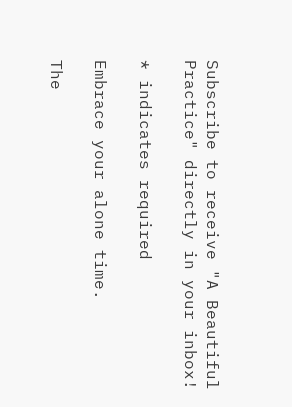Subscribe to receive "A Beautiful Practice" directly in your inbox!

* indicates required

Embrace your alone time.

The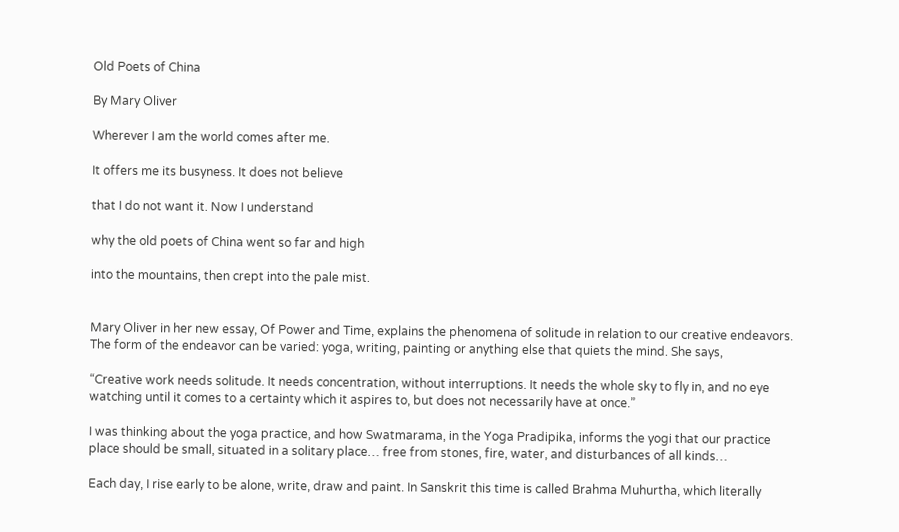Old Poets of China

By Mary Oliver

Wherever I am the world comes after me.

It offers me its busyness. It does not believe

that I do not want it. Now I understand

why the old poets of China went so far and high

into the mountains, then crept into the pale mist.


Mary Oliver in her new essay, Of Power and Time, explains the phenomena of solitude in relation to our creative endeavors. The form of the endeavor can be varied: yoga, writing, painting or anything else that quiets the mind. She says,

“Creative work needs solitude. It needs concentration, without interruptions. It needs the whole sky to fly in, and no eye watching until it comes to a certainty which it aspires to, but does not necessarily have at once.”

I was thinking about the yoga practice, and how Swatmarama, in the Yoga Pradipika, informs the yogi that our practice place should be small, situated in a solitary place… free from stones, fire, water, and disturbances of all kinds…

Each day, I rise early to be alone, write, draw and paint. In Sanskrit this time is called Brahma Muhurtha, which literally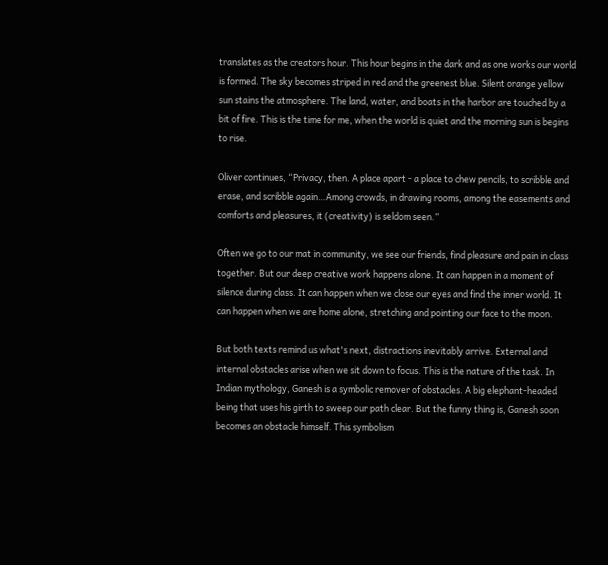translates as the creators hour. This hour begins in the dark and as one works our world is formed. The sky becomes striped in red and the greenest blue. Silent orange yellow sun stains the atmosphere. The land, water, and boats in the harbor are touched by a bit of fire. This is the time for me, when the world is quiet and the morning sun is begins to rise.

Oliver continues, “Privacy, then. A place apart - a place to chew pencils, to scribble and erase, and scribble again…Among crowds, in drawing rooms, among the easements and comforts and pleasures, it (creativity) is seldom seen.”

Often we go to our mat in community, we see our friends, find pleasure and pain in class together. But our deep creative work happens alone. It can happen in a moment of silence during class. It can happen when we close our eyes and find the inner world. It can happen when we are home alone, stretching and pointing our face to the moon.

But both texts remind us what's next, distractions inevitably arrive. External and internal obstacles arise when we sit down to focus. This is the nature of the task. In Indian mythology, Ganesh is a symbolic remover of obstacles. A big elephant-headed being that uses his girth to sweep our path clear. But the funny thing is, Ganesh soon becomes an obstacle himself. This symbolism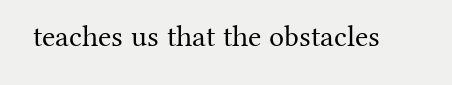teaches us that the obstacles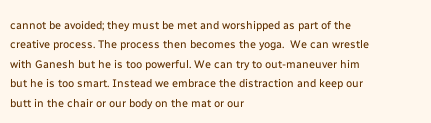cannot be avoided; they must be met and worshipped as part of the creative process. The process then becomes the yoga.  We can wrestle with Ganesh but he is too powerful. We can try to out-maneuver him but he is too smart. Instead we embrace the distraction and keep our butt in the chair or our body on the mat or our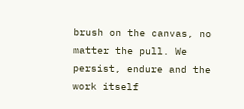brush on the canvas, no matter the pull. We persist, endure and the work itself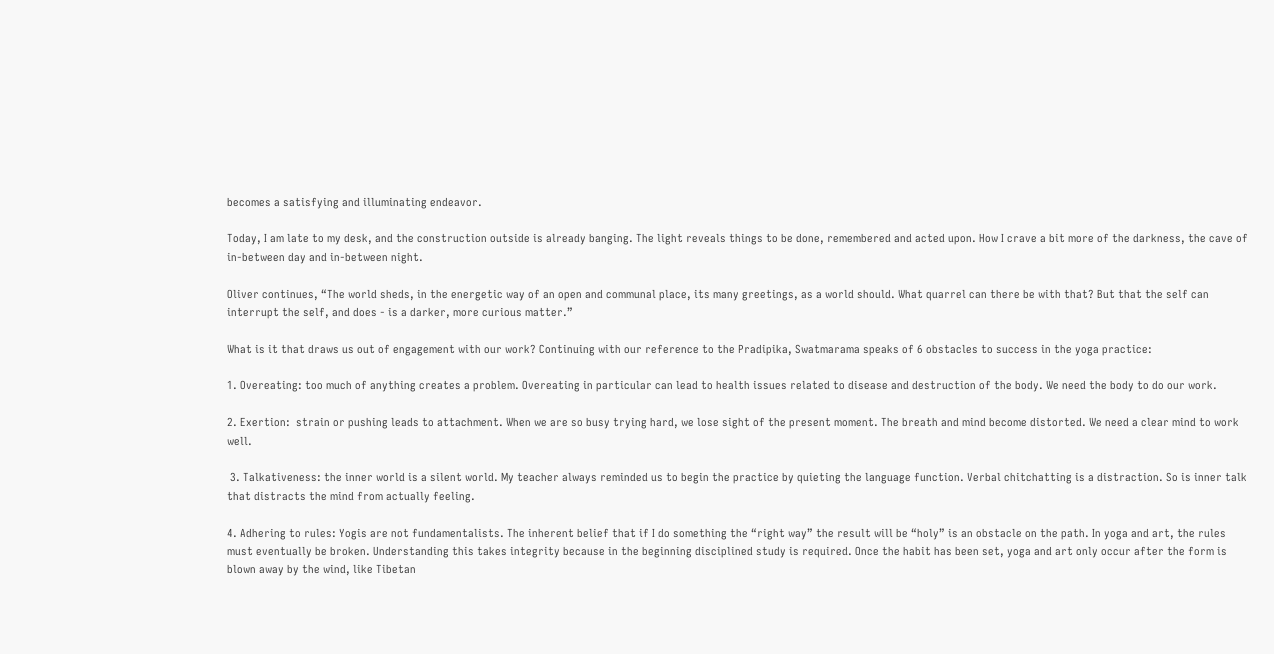becomes a satisfying and illuminating endeavor.

Today, I am late to my desk, and the construction outside is already banging. The light reveals things to be done, remembered and acted upon. How I crave a bit more of the darkness, the cave of in-between day and in-between night.

Oliver continues, “The world sheds, in the energetic way of an open and communal place, its many greetings, as a world should. What quarrel can there be with that? But that the self can interrupt the self, and does - is a darker, more curious matter.”

What is it that draws us out of engagement with our work? Continuing with our reference to the Pradipika, Swatmarama speaks of 6 obstacles to success in the yoga practice:

1. Overeating: too much of anything creates a problem. Overeating in particular can lead to health issues related to disease and destruction of the body. We need the body to do our work.

2. Exertion:  strain or pushing leads to attachment. When we are so busy trying hard, we lose sight of the present moment. The breath and mind become distorted. We need a clear mind to work well.

 3. Talkativeness: the inner world is a silent world. My teacher always reminded us to begin the practice by quieting the language function. Verbal chitchatting is a distraction. So is inner talk that distracts the mind from actually feeling.

4. Adhering to rules: Yogis are not fundamentalists. The inherent belief that if I do something the “right way” the result will be “holy” is an obstacle on the path. In yoga and art, the rules must eventually be broken. Understanding this takes integrity because in the beginning disciplined study is required. Once the habit has been set, yoga and art only occur after the form is blown away by the wind, like Tibetan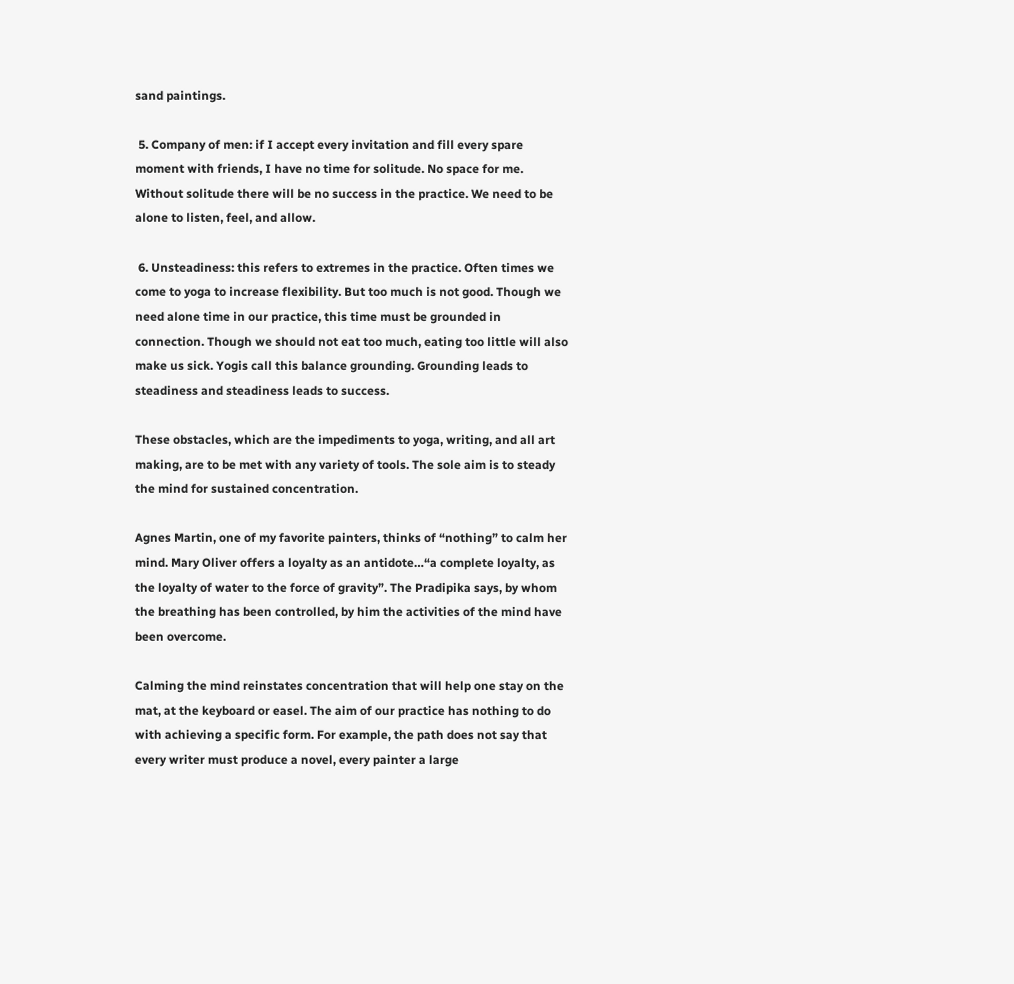sand paintings.

 5. Company of men: if I accept every invitation and fill every spare moment with friends, I have no time for solitude. No space for me.  Without solitude there will be no success in the practice. We need to be alone to listen, feel, and allow.

 6. Unsteadiness: this refers to extremes in the practice. Often times we come to yoga to increase flexibility. But too much is not good. Though we need alone time in our practice, this time must be grounded in connection. Though we should not eat too much, eating too little will also make us sick. Yogis call this balance grounding. Grounding leads to steadiness and steadiness leads to success.

These obstacles, which are the impediments to yoga, writing, and all art making, are to be met with any variety of tools. The sole aim is to steady the mind for sustained concentration.

Agnes Martin, one of my favorite painters, thinks of “nothing” to calm her mind. Mary Oliver offers a loyalty as an antidote…“a complete loyalty, as the loyalty of water to the force of gravity”. The Pradipika says, by whom the breathing has been controlled, by him the activities of the mind have been overcome.

Calming the mind reinstates concentration that will help one stay on the mat, at the keyboard or easel. The aim of our practice has nothing to do with achieving a specific form. For example, the path does not say that every writer must produce a novel, every painter a large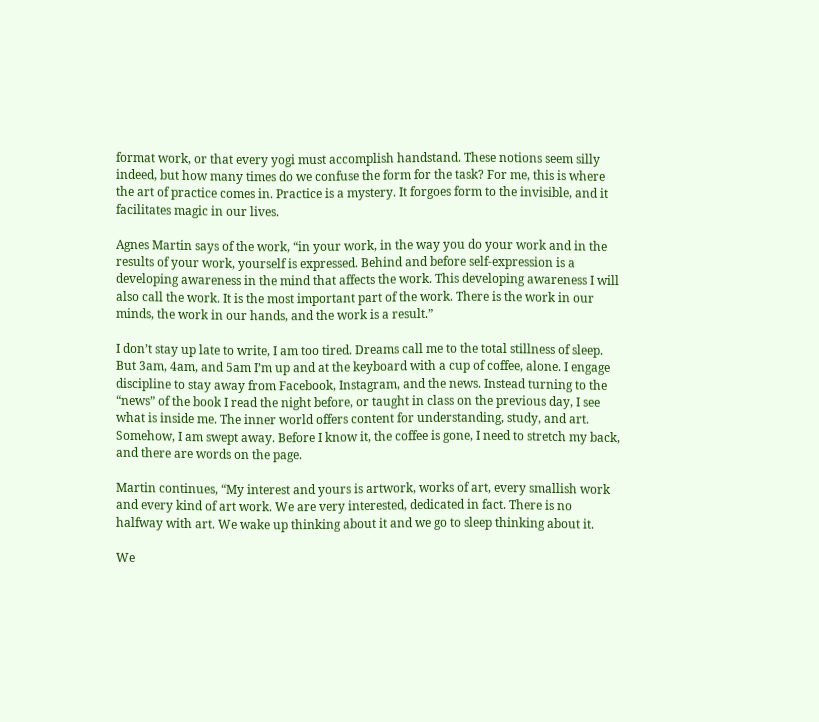format work, or that every yogi must accomplish handstand. These notions seem silly indeed, but how many times do we confuse the form for the task? For me, this is where the art of practice comes in. Practice is a mystery. It forgoes form to the invisible, and it facilitates magic in our lives.

Agnes Martin says of the work, “in your work, in the way you do your work and in the results of your work, yourself is expressed. Behind and before self-expression is a developing awareness in the mind that affects the work. This developing awareness I will also call the work. It is the most important part of the work. There is the work in our minds, the work in our hands, and the work is a result.”

I don’t stay up late to write, I am too tired. Dreams call me to the total stillness of sleep. But 3am, 4am, and 5am I’m up and at the keyboard with a cup of coffee, alone. I engage discipline to stay away from Facebook, Instagram, and the news. Instead turning to the “news” of the book I read the night before, or taught in class on the previous day, I see what is inside me. The inner world offers content for understanding, study, and art. Somehow, I am swept away. Before I know it, the coffee is gone, I need to stretch my back, and there are words on the page.

Martin continues, “My interest and yours is artwork, works of art, every smallish work and every kind of art work. We are very interested, dedicated in fact. There is no halfway with art. We wake up thinking about it and we go to sleep thinking about it.

We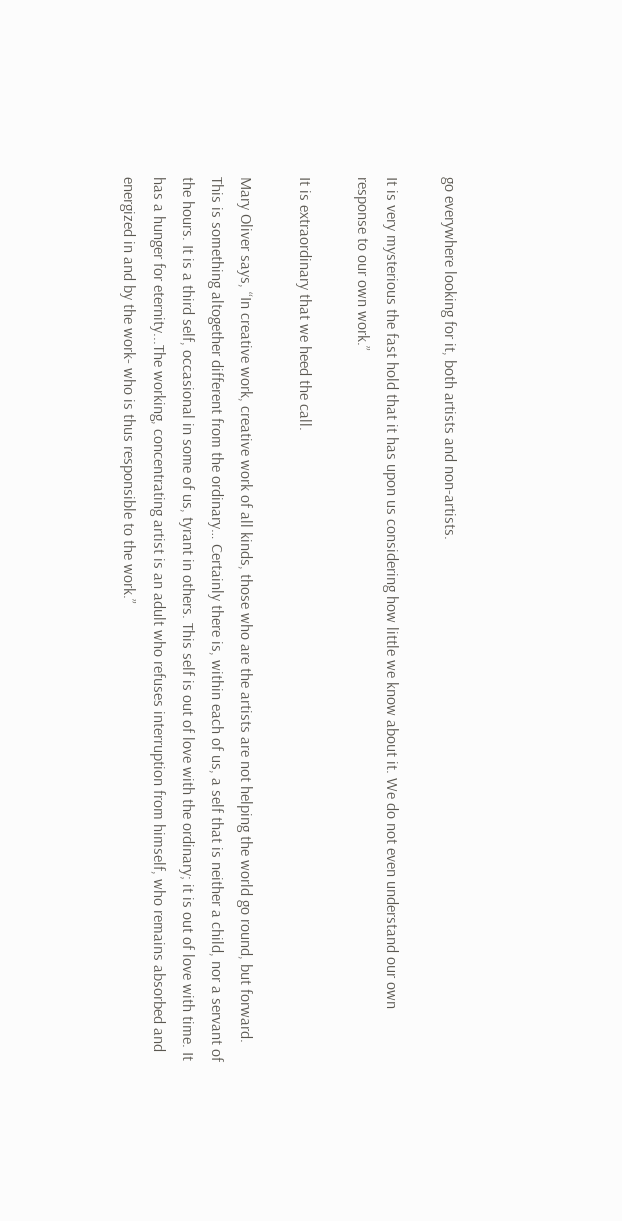go everywhere looking for it, both artists and non-artists.

It is very mysterious the fast hold that it has upon us considering how little we know about it. We do not even understand our own response to our own work.”

It is extraordinary that we heed the call.

Mary Oliver says, “In creative work, creative work of all kinds, those who are the artists are not helping the world go round, but forward. This is something altogether different from the ordinary… Certainly there is, within each of us, a self that is neither a child, nor a servant of the hours. It is a third self, occasional in some of us, tyrant in others. This self is out of love with the ordinary; it is out of love with time. It has a hunger for eternity...The working, concentrating artist is an adult who refuses interruption from himself, who remains absorbed and energized in and by the work- who is thus responsible to the work.”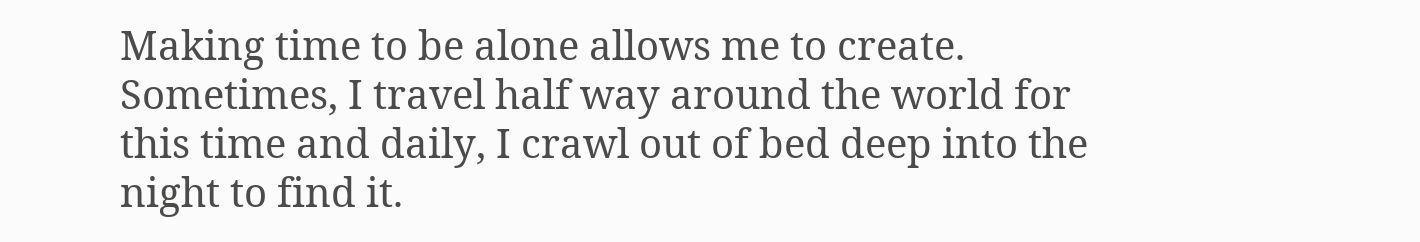Making time to be alone allows me to create. Sometimes, I travel half way around the world for this time and daily, I crawl out of bed deep into the night to find it.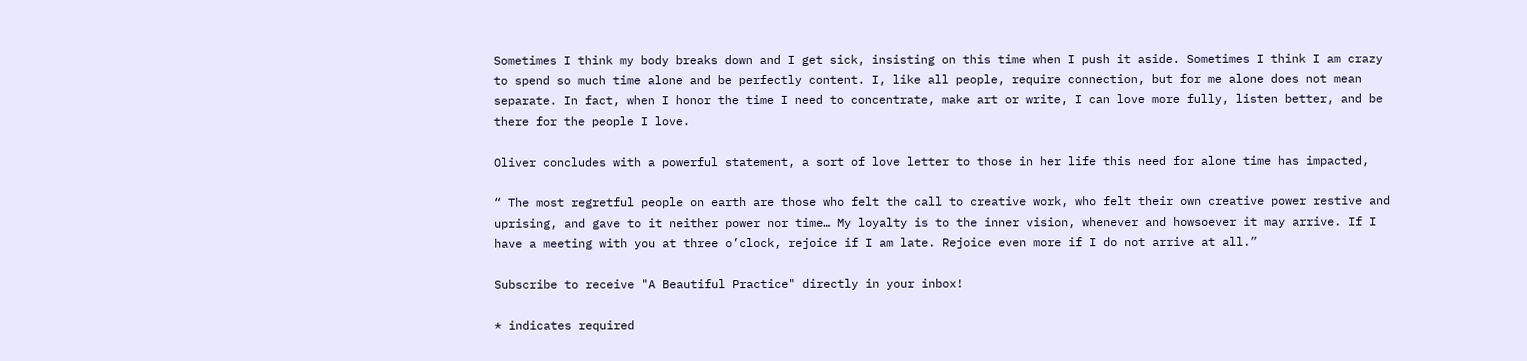Sometimes I think my body breaks down and I get sick, insisting on this time when I push it aside. Sometimes I think I am crazy to spend so much time alone and be perfectly content. I, like all people, require connection, but for me alone does not mean separate. In fact, when I honor the time I need to concentrate, make art or write, I can love more fully, listen better, and be there for the people I love.

Oliver concludes with a powerful statement, a sort of love letter to those in her life this need for alone time has impacted,

“ The most regretful people on earth are those who felt the call to creative work, who felt their own creative power restive and uprising, and gave to it neither power nor time… My loyalty is to the inner vision, whenever and howsoever it may arrive. If I have a meeting with you at three o’clock, rejoice if I am late. Rejoice even more if I do not arrive at all.”

Subscribe to receive "A Beautiful Practice" directly in your inbox!

* indicates required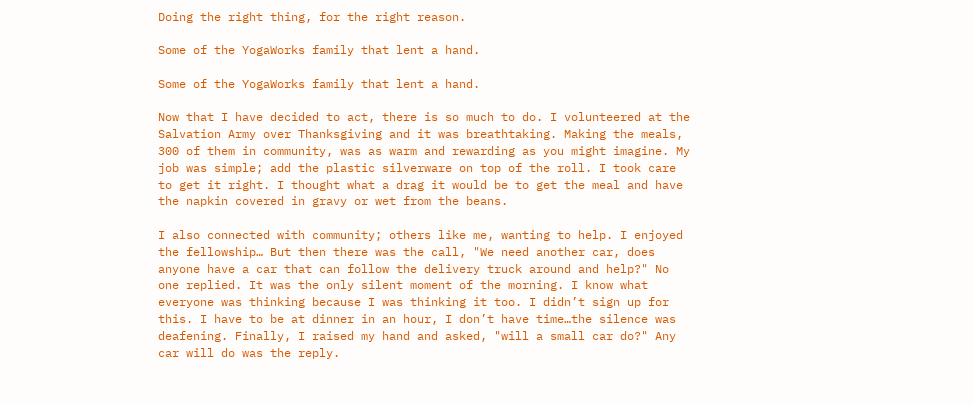Doing the right thing, for the right reason.

Some of the YogaWorks family that lent a hand.

Some of the YogaWorks family that lent a hand.

Now that I have decided to act, there is so much to do. I volunteered at the Salvation Army over Thanksgiving and it was breathtaking. Making the meals, 300 of them in community, was as warm and rewarding as you might imagine. My job was simple; add the plastic silverware on top of the roll. I took care to get it right. I thought what a drag it would be to get the meal and have the napkin covered in gravy or wet from the beans.

I also connected with community; others like me, wanting to help. I enjoyed the fellowship… But then there was the call, "We need another car, does anyone have a car that can follow the delivery truck around and help?" No one replied. It was the only silent moment of the morning. I know what everyone was thinking because I was thinking it too. I didn’t sign up for this. I have to be at dinner in an hour, I don’t have time…the silence was deafening. Finally, I raised my hand and asked, "will a small car do?" Any car will do was the reply.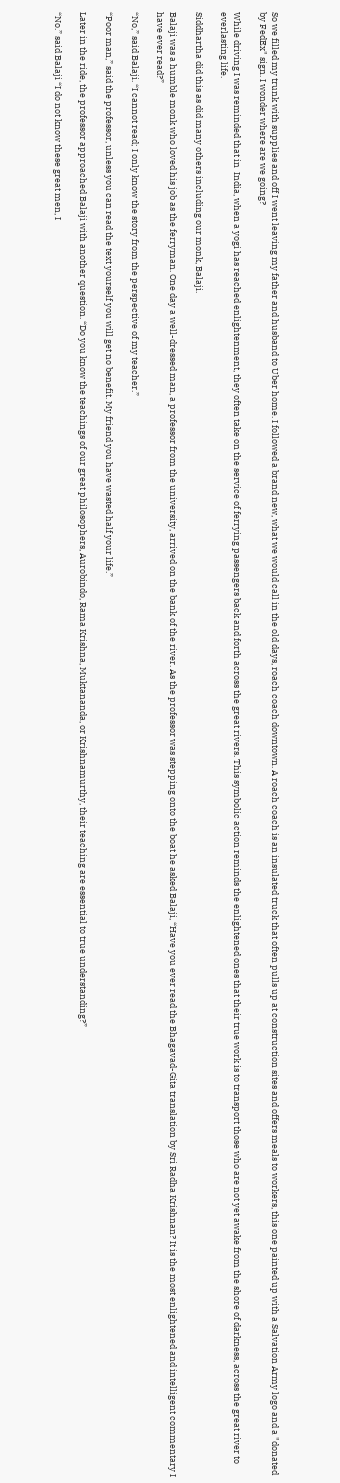So we filled my trunk with supplies and off I went leaving my father and husband to Uber home. I followed a brand new, what we would call in the old days, roach coach downtown. A roach coach is an insulated truck that often pulls up at construction sites and offers meals to workers, this one painted up with a Salvation Army logo and a "donated by FedEx" sign. I wonder where are we going?

While driving I was reminded that in  India, when a yogi has reached enlightenment, they often take on the service of ferrying passengers back and forth across the great rivers. This symbolic action reminds the enlightened ones that their true work is to transport those who are not yet awake from the shore of darkness, across the great river to everlasting life.

Siddhartha did this as did many others including our monk, Balaji.

Balaji was a humble monk who loved his job as the ferryman. One day a well-dressed man, a professor from the university, arrived on the bank of the river. As the professor was stepping onto the boat he asked Balaji, “Have you ever read the Bhagavad-Gita translation by Sri Radha Krishnan? It is the most enlightened and intelligent commentary I have ever read?”

“No,” said Balaji. “I cannot read; I only know the story from the perspective of my teacher.”

“Poor man,” said the professor, unless you can read the text yourself you will get no benefit. My friend you have wasted half your life.”

Later in the ride, the professor approached Balaji with another question. “Do you know the teachings of our great philosophers, Aurobindo, Rama Krishna, Muktananda, or Krishnamurthy, their teaching are essential to true understanding?”

“No.” said Balaji “I do not know these great men, I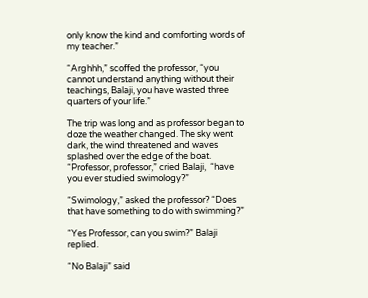only know the kind and comforting words of my teacher.”

“Arghhh,” scoffed the professor, “you cannot understand anything without their teachings, Balaji, you have wasted three quarters of your life.”

The trip was long and as professor began to doze the weather changed. The sky went dark, the wind threatened and waves splashed over the edge of the boat.  “Professor, professor,” cried Balaji,  “have you ever studied swimology?”

“Swimology,” asked the professor? “Does that have something to do with swimming?”

“Yes Professor, can you swim?” Balaji replied.

“No Balaji” said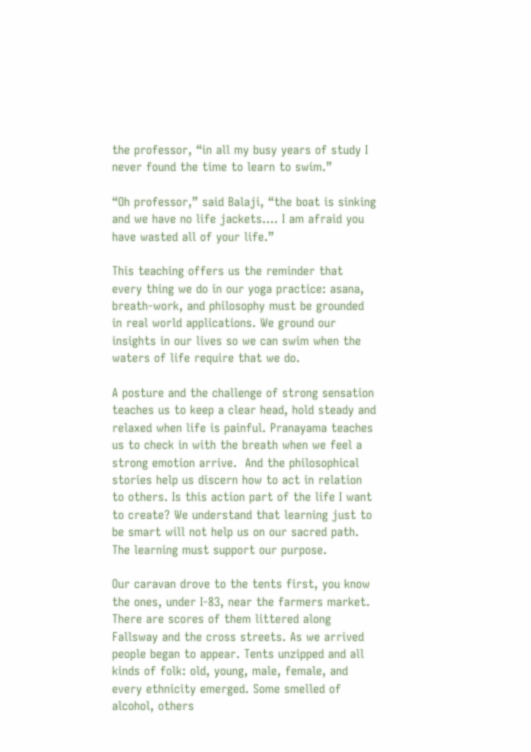the professor, “in all my busy years of study I never found the time to learn to swim.”

“Oh professor,” said Balaji, “the boat is sinking and we have no life jackets…. I am afraid you have wasted all of your life.”

This teaching offers us the reminder that every thing we do in our yoga practice: asana, breath-work, and philosophy must be grounded in real world applications. We ground our insights in our lives so we can swim when the waters of life require that we do.

A posture and the challenge of strong sensation teaches us to keep a clear head, hold steady and relaxed when life is painful. Pranayama teaches us to check in with the breath when we feel a strong emotion arrive.  And the philosophical stories help us discern how to act in relation to others. Is this action part of the life I want to create? We understand that learning just to be smart will not help us on our sacred path. The learning must support our purpose.

Our caravan drove to the tents first, you know the ones, under I-83, near the farmers market. There are scores of them littered along Fallsway and the cross streets. As we arrived people began to appear. Tents unzipped and all kinds of folk: old, young, male, female, and every ethnicity emerged. Some smelled of alcohol, others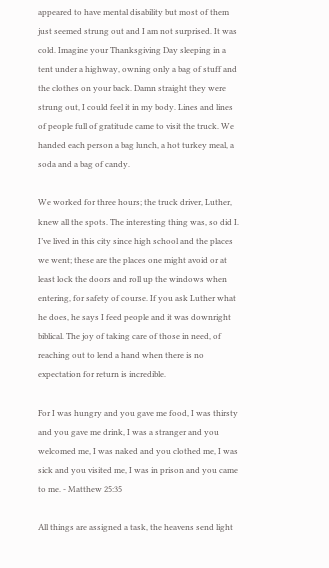appeared to have mental disability but most of them just seemed strung out and I am not surprised. It was cold. Imagine your Thanksgiving Day sleeping in a tent under a highway, owning only a bag of stuff and the clothes on your back. Damn straight they were strung out, I could feel it in my body. Lines and lines of people full of gratitude came to visit the truck. We handed each person a bag lunch, a hot turkey meal, a soda and a bag of candy.

We worked for three hours; the truck driver, Luther, knew all the spots. The interesting thing was, so did I. I’ve lived in this city since high school and the places we went; these are the places one might avoid or at least lock the doors and roll up the windows when entering, for safety of course. If you ask Luther what he does, he says I feed people and it was downright biblical. The joy of taking care of those in need, of reaching out to lend a hand when there is no expectation for return is incredible.

For I was hungry and you gave me food, I was thirsty and you gave me drink, I was a stranger and you welcomed me, I was naked and you clothed me, I was sick and you visited me, I was in prison and you came to me. - Matthew 25:35

All things are assigned a task, the heavens send light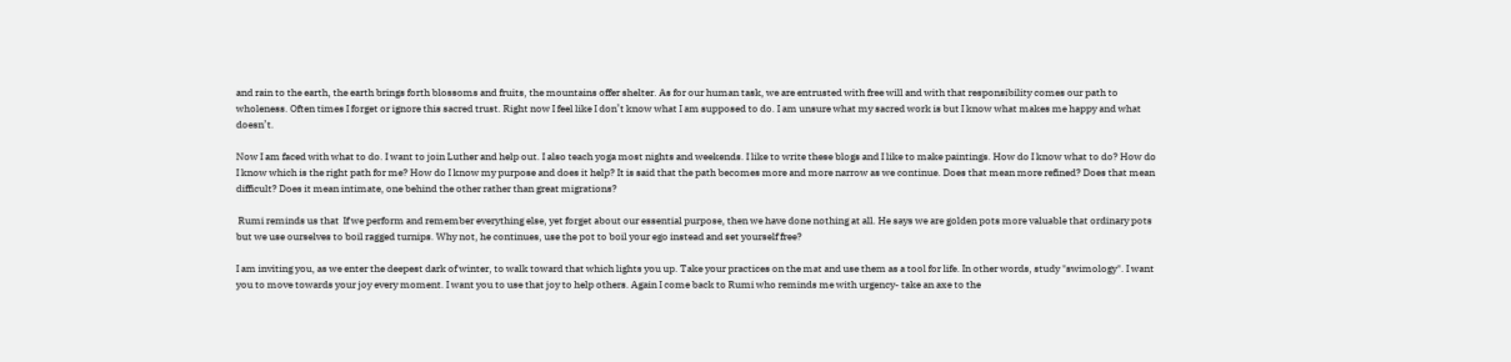and rain to the earth, the earth brings forth blossoms and fruits, the mountains offer shelter. As for our human task, we are entrusted with free will and with that responsibility comes our path to wholeness. Often times I forget or ignore this sacred trust. Right now I feel like I don’t know what I am supposed to do. I am unsure what my sacred work is but I know what makes me happy and what doesn’t.

Now I am faced with what to do. I want to join Luther and help out. I also teach yoga most nights and weekends. I like to write these blogs and I like to make paintings. How do I know what to do? How do I know which is the right path for me? How do I know my purpose and does it help? It is said that the path becomes more and more narrow as we continue. Does that mean more refined? Does that mean difficult? Does it mean intimate, one behind the other rather than great migrations?

 Rumi reminds us that  If we perform and remember everything else, yet forget about our essential purpose, then we have done nothing at all. He says we are golden pots more valuable that ordinary pots but we use ourselves to boil ragged turnips. Why not, he continues, use the pot to boil your ego instead and set yourself free?

I am inviting you, as we enter the deepest dark of winter, to walk toward that which lights you up. Take your practices on the mat and use them as a tool for life. In other words, study "swimology". I want you to move towards your joy every moment. I want you to use that joy to help others. Again I come back to Rumi who reminds me with urgency- take an axe to the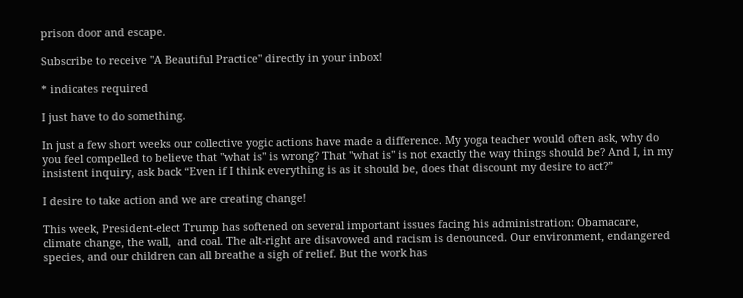prison door and escape.

Subscribe to receive "A Beautiful Practice" directly in your inbox!

* indicates required

I just have to do something.

In just a few short weeks our collective yogic actions have made a difference. My yoga teacher would often ask, why do you feel compelled to believe that "what is" is wrong? That "what is" is not exactly the way things should be? And I, in my insistent inquiry, ask back “Even if I think everything is as it should be, does that discount my desire to act?”

I desire to take action and we are creating change!

This week, President-elect Trump has softened on several important issues facing his administration: Obamacare, climate change, the wall,  and coal. The alt-right are disavowed and racism is denounced. Our environment, endangered species, and our children can all breathe a sigh of relief. But the work has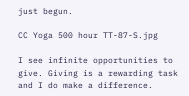just begun.

CC Yoga 500 hour TT-87-S.jpg

I see infinite opportunities to give. Giving is a rewarding task and I do make a difference.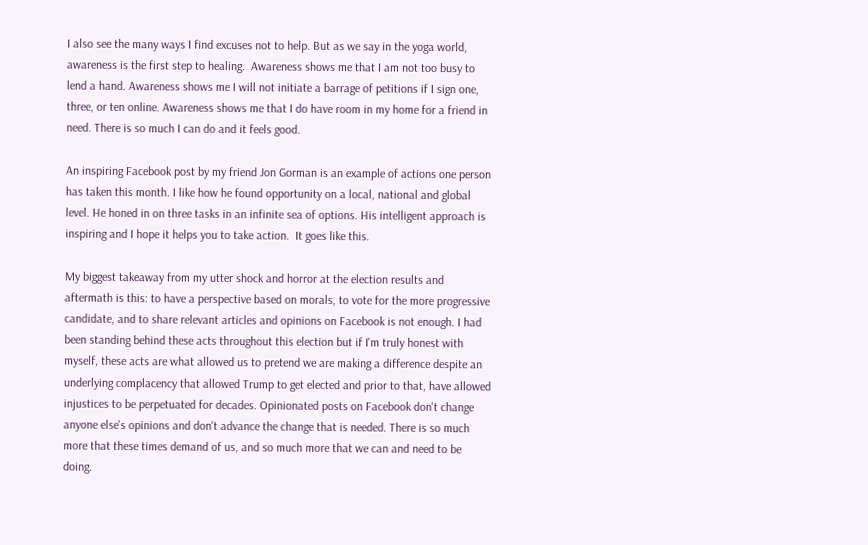I also see the many ways I find excuses not to help. But as we say in the yoga world, awareness is the first step to healing.  Awareness shows me that I am not too busy to lend a hand. Awareness shows me I will not initiate a barrage of petitions if I sign one, three, or ten online. Awareness shows me that I do have room in my home for a friend in need. There is so much I can do and it feels good.

An inspiring Facebook post by my friend Jon Gorman is an example of actions one person has taken this month. I like how he found opportunity on a local, national and global level. He honed in on three tasks in an infinite sea of options. His intelligent approach is inspiring and I hope it helps you to take action.  It goes like this.

My biggest takeaway from my utter shock and horror at the election results and aftermath is this: to have a perspective based on morals, to vote for the more progressive candidate, and to share relevant articles and opinions on Facebook is not enough. I had been standing behind these acts throughout this election but if I'm truly honest with myself, these acts are what allowed us to pretend we are making a difference despite an underlying complacency that allowed Trump to get elected and prior to that, have allowed injustices to be perpetuated for decades. Opinionated posts on Facebook don't change anyone else's opinions and don't advance the change that is needed. There is so much more that these times demand of us, and so much more that we can and need to be doing.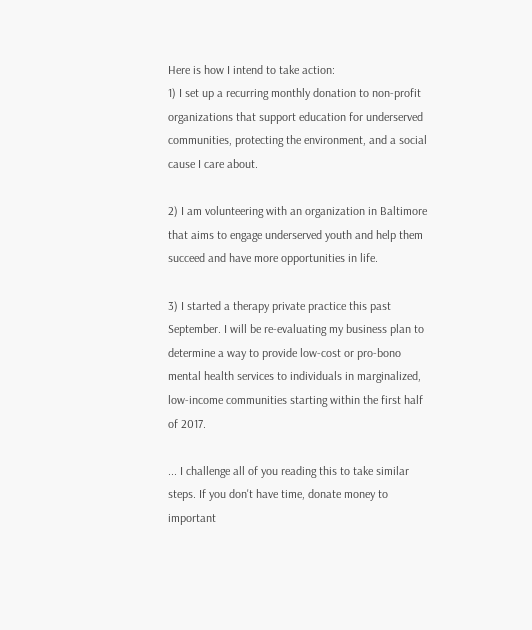Here is how I intend to take action:
1) I set up a recurring monthly donation to non-profit organizations that support education for underserved communities, protecting the environment, and a social cause I care about.

2) I am volunteering with an organization in Baltimore that aims to engage underserved youth and help them succeed and have more opportunities in life.

3) I started a therapy private practice this past September. I will be re-evaluating my business plan to determine a way to provide low-cost or pro-bono mental health services to individuals in marginalized, low-income communities starting within the first half of 2017.

... I challenge all of you reading this to take similar steps. If you don't have time, donate money to important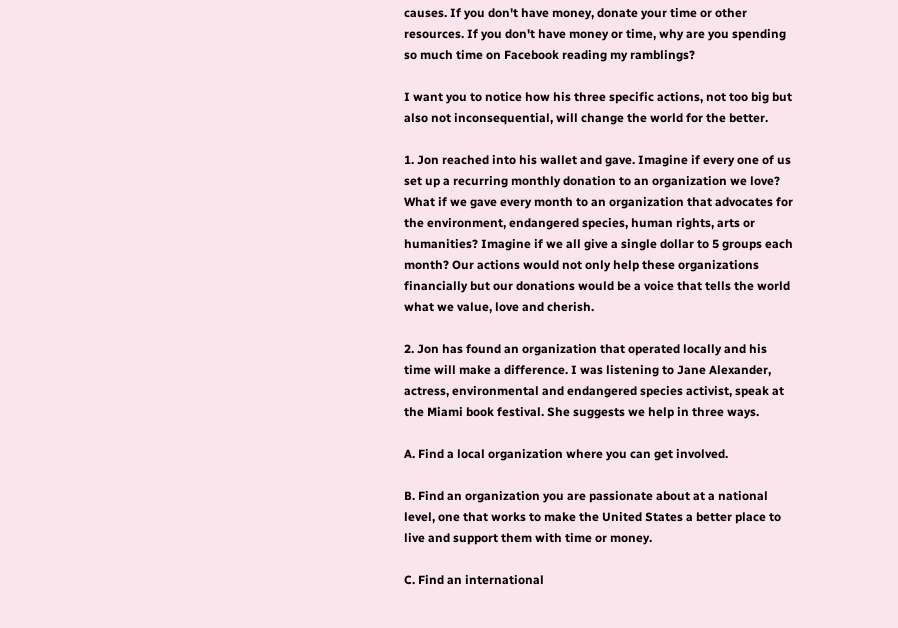causes. If you don't have money, donate your time or other resources. If you don't have money or time, why are you spending so much time on Facebook reading my ramblings?

I want you to notice how his three specific actions, not too big but also not inconsequential, will change the world for the better.

1. Jon reached into his wallet and gave. Imagine if every one of us set up a recurring monthly donation to an organization we love? What if we gave every month to an organization that advocates for the environment, endangered species, human rights, arts or humanities? Imagine if we all give a single dollar to 5 groups each month? Our actions would not only help these organizations financially but our donations would be a voice that tells the world what we value, love and cherish.

2. Jon has found an organization that operated locally and his time will make a difference. I was listening to Jane Alexander, actress, environmental and endangered species activist, speak at the Miami book festival. She suggests we help in three ways.

A. Find a local organization where you can get involved.

B. Find an organization you are passionate about at a national level, one that works to make the United States a better place to live and support them with time or money.

C. Find an international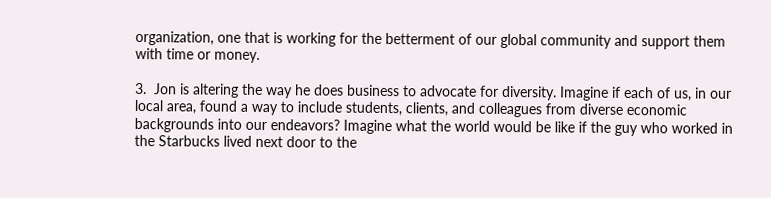organization, one that is working for the betterment of our global community and support them with time or money.

3.  Jon is altering the way he does business to advocate for diversity. Imagine if each of us, in our local area, found a way to include students, clients, and colleagues from diverse economic backgrounds into our endeavors? Imagine what the world would be like if the guy who worked in the Starbucks lived next door to the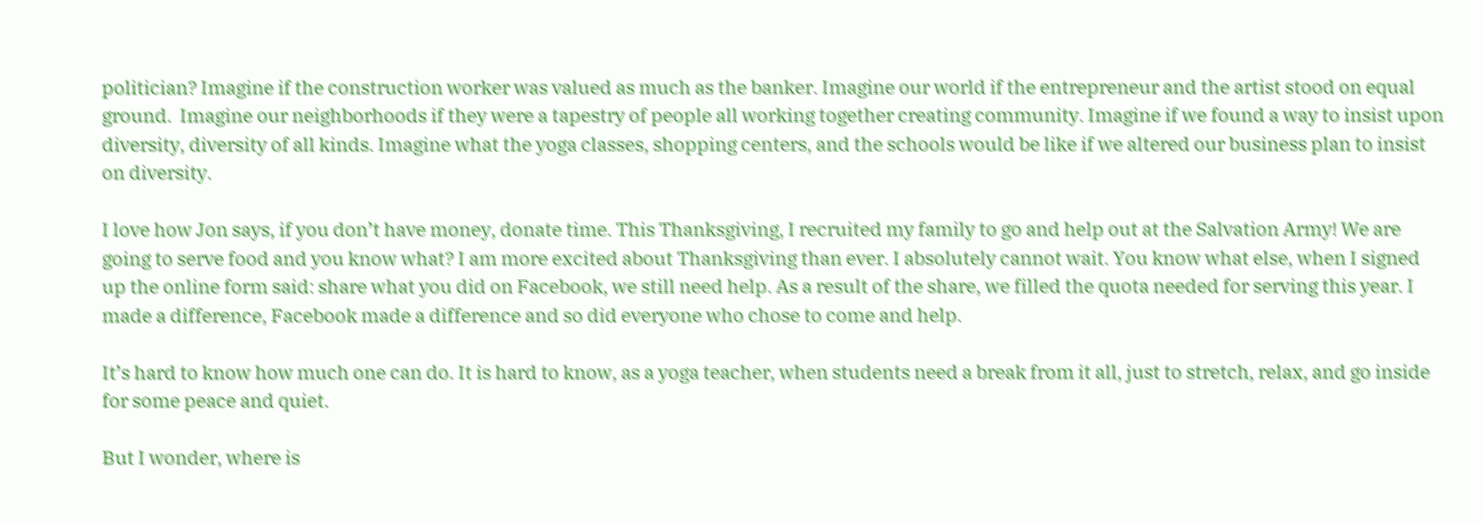politician? Imagine if the construction worker was valued as much as the banker. Imagine our world if the entrepreneur and the artist stood on equal ground.  Imagine our neighborhoods if they were a tapestry of people all working together creating community. Imagine if we found a way to insist upon diversity, diversity of all kinds. Imagine what the yoga classes, shopping centers, and the schools would be like if we altered our business plan to insist on diversity.

I love how Jon says, if you don’t have money, donate time. This Thanksgiving, I recruited my family to go and help out at the Salvation Army! We are going to serve food and you know what? I am more excited about Thanksgiving than ever. I absolutely cannot wait. You know what else, when I signed up the online form said: share what you did on Facebook, we still need help. As a result of the share, we filled the quota needed for serving this year. I made a difference, Facebook made a difference and so did everyone who chose to come and help.

It’s hard to know how much one can do. It is hard to know, as a yoga teacher, when students need a break from it all, just to stretch, relax, and go inside for some peace and quiet.

But I wonder, where is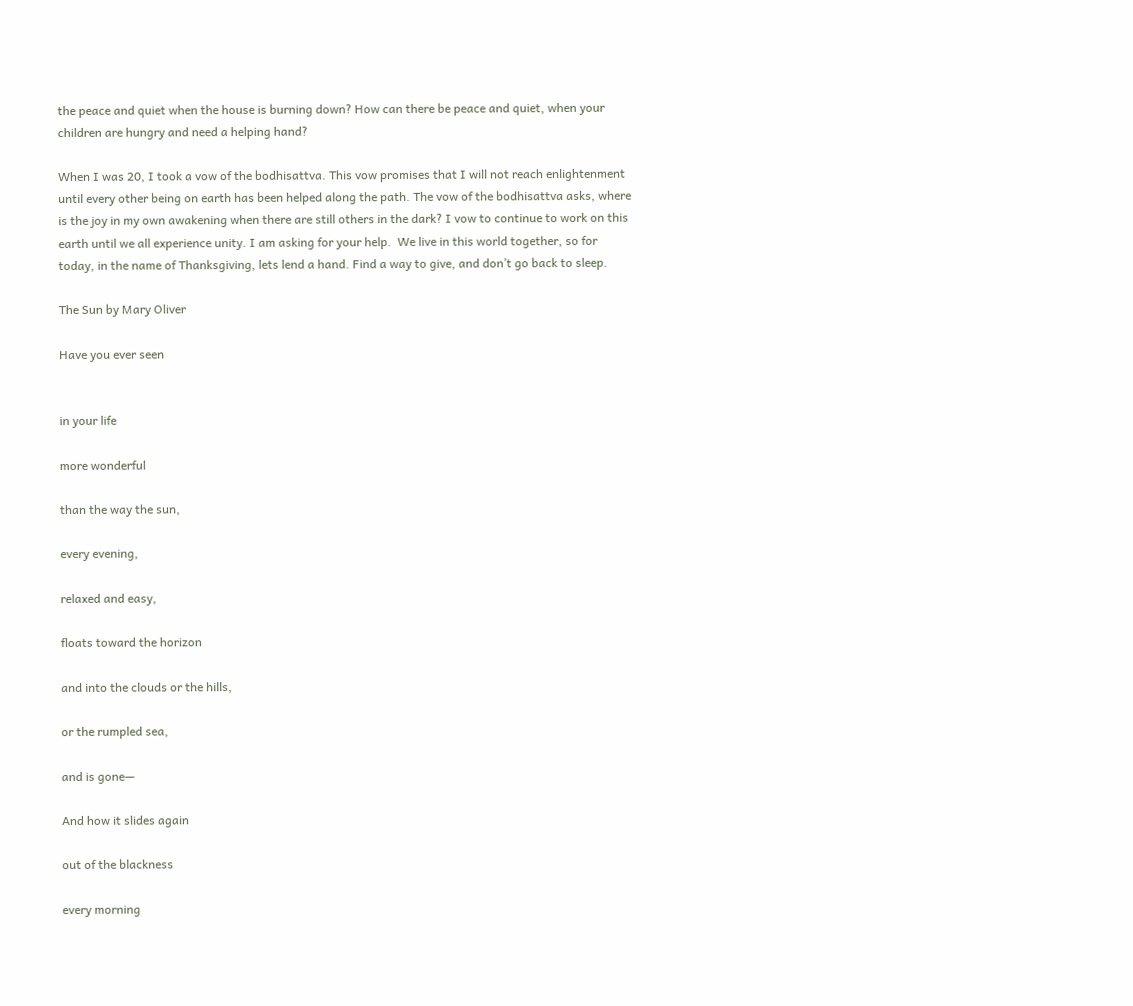the peace and quiet when the house is burning down? How can there be peace and quiet, when your children are hungry and need a helping hand?

When I was 20, I took a vow of the bodhisattva. This vow promises that I will not reach enlightenment until every other being on earth has been helped along the path. The vow of the bodhisattva asks, where is the joy in my own awakening when there are still others in the dark? I vow to continue to work on this earth until we all experience unity. I am asking for your help.  We live in this world together, so for today, in the name of Thanksgiving, lets lend a hand. Find a way to give, and don’t go back to sleep.

The Sun by Mary Oliver

Have you ever seen


in your life

more wonderful

than the way the sun,

every evening,

relaxed and easy,

floats toward the horizon

and into the clouds or the hills,

or the rumpled sea,

and is gone—

And how it slides again

out of the blackness

every morning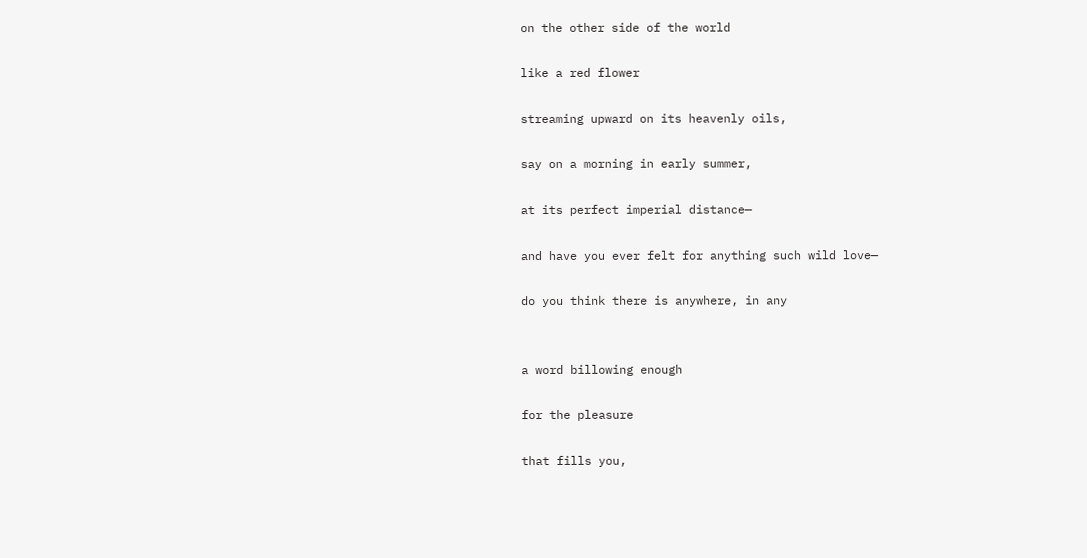on the other side of the world

like a red flower

streaming upward on its heavenly oils,

say on a morning in early summer,

at its perfect imperial distance—

and have you ever felt for anything such wild love—

do you think there is anywhere, in any


a word billowing enough

for the pleasure

that fills you,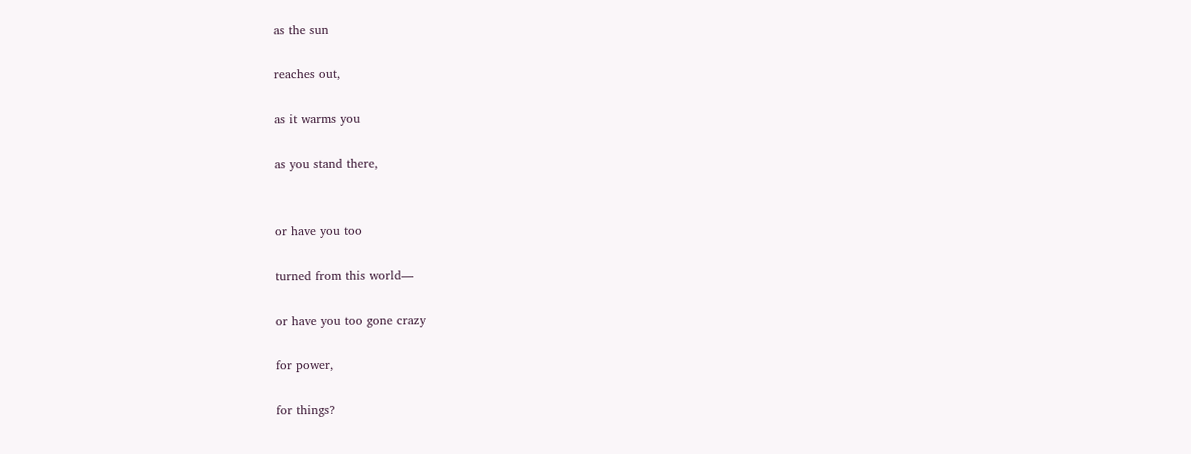as the sun

reaches out,

as it warms you

as you stand there,


or have you too

turned from this world—

or have you too gone crazy

for power,

for things?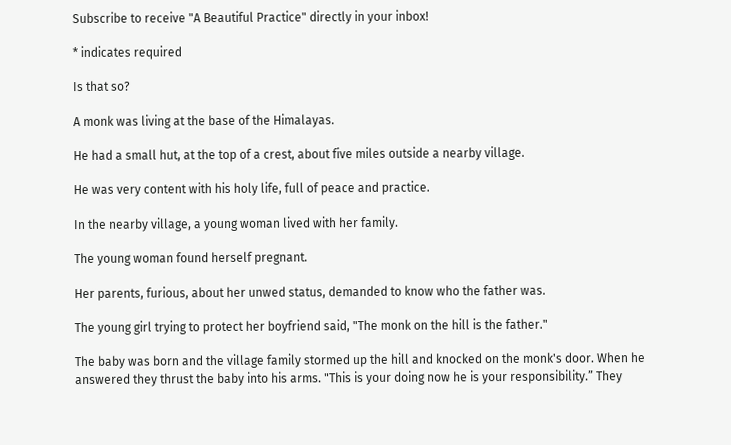Subscribe to receive "A Beautiful Practice" directly in your inbox!

* indicates required

Is that so?

A monk was living at the base of the Himalayas.

He had a small hut, at the top of a crest, about five miles outside a nearby village.

He was very content with his holy life, full of peace and practice.

In the nearby village, a young woman lived with her family.

The young woman found herself pregnant.

Her parents, furious, about her unwed status, demanded to know who the father was.

The young girl trying to protect her boyfriend said, "The monk on the hill is the father."

The baby was born and the village family stormed up the hill and knocked on the monk's door. When he answered they thrust the baby into his arms. "This is your doing now he is your responsibility.” They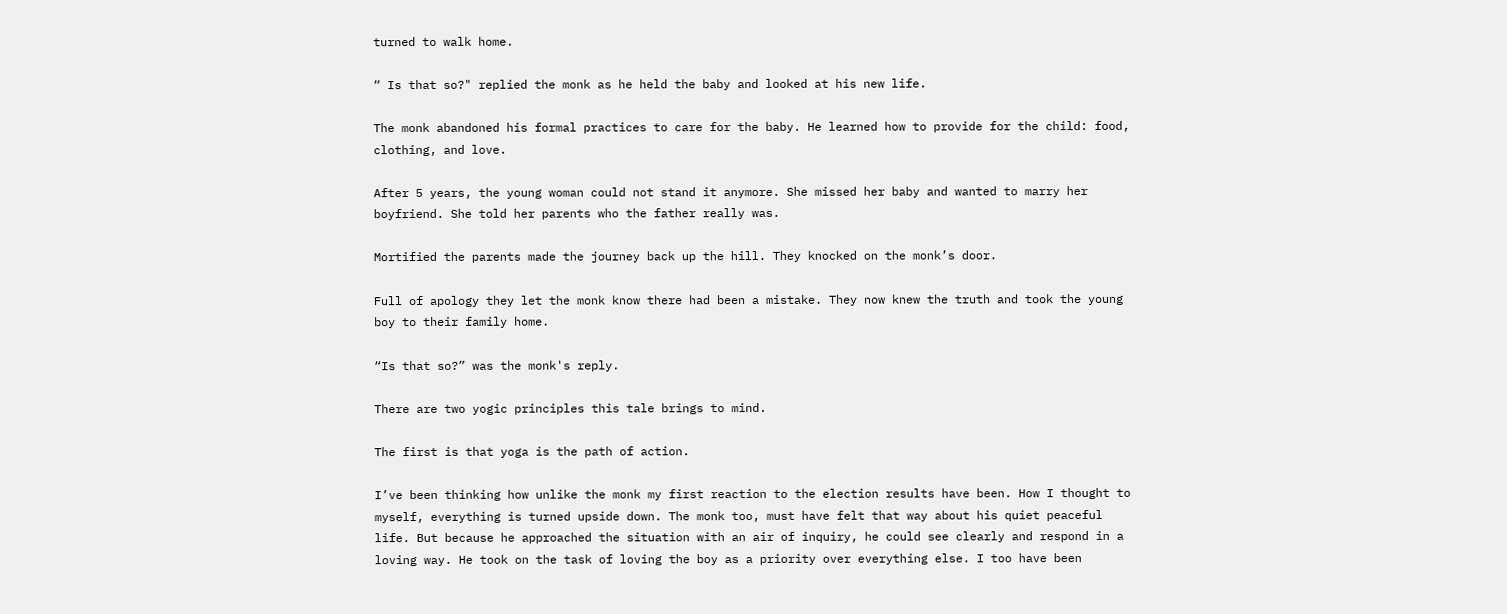turned to walk home.

“ Is that so?" replied the monk as he held the baby and looked at his new life.

The monk abandoned his formal practices to care for the baby. He learned how to provide for the child: food, clothing, and love.

After 5 years, the young woman could not stand it anymore. She missed her baby and wanted to marry her boyfriend. She told her parents who the father really was.

Mortified the parents made the journey back up the hill. They knocked on the monk’s door.

Full of apology they let the monk know there had been a mistake. They now knew the truth and took the young boy to their family home.

“Is that so?” was the monk's reply.

There are two yogic principles this tale brings to mind.

The first is that yoga is the path of action.

I’ve been thinking how unlike the monk my first reaction to the election results have been. How I thought to myself, everything is turned upside down. The monk too, must have felt that way about his quiet peaceful life. But because he approached the situation with an air of inquiry, he could see clearly and respond in a loving way. He took on the task of loving the boy as a priority over everything else. I too have been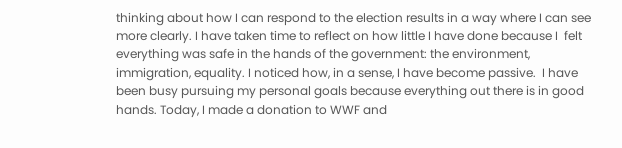thinking about how I can respond to the election results in a way where I can see more clearly. I have taken time to reflect on how little I have done because I  felt everything was safe in the hands of the government: the environment, immigration, equality. I noticed how, in a sense, I have become passive.  I have been busy pursuing my personal goals because everything out there is in good hands. Today, I made a donation to WWF and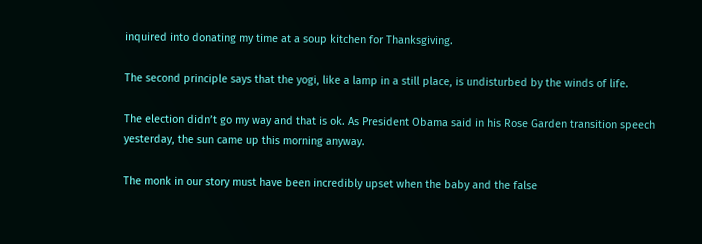inquired into donating my time at a soup kitchen for Thanksgiving.

The second principle says that the yogi, like a lamp in a still place, is undisturbed by the winds of life.

The election didn’t go my way and that is ok. As President Obama said in his Rose Garden transition speech yesterday, the sun came up this morning anyway.

The monk in our story must have been incredibly upset when the baby and the false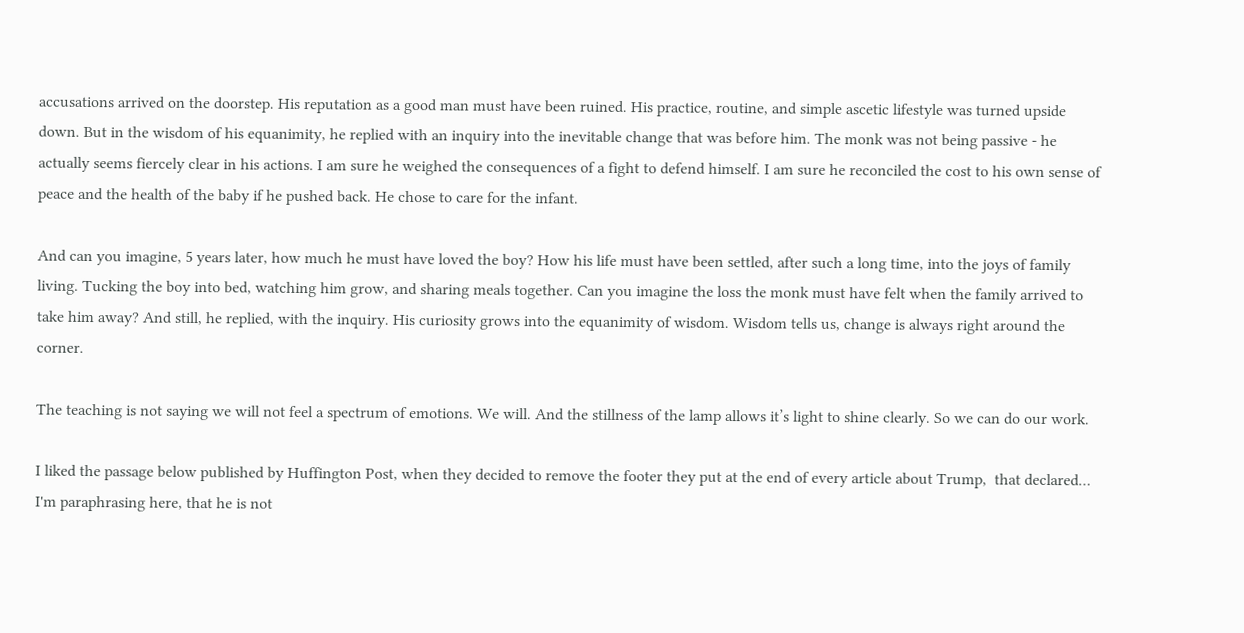accusations arrived on the doorstep. His reputation as a good man must have been ruined. His practice, routine, and simple ascetic lifestyle was turned upside down. But in the wisdom of his equanimity, he replied with an inquiry into the inevitable change that was before him. The monk was not being passive - he actually seems fiercely clear in his actions. I am sure he weighed the consequences of a fight to defend himself. I am sure he reconciled the cost to his own sense of peace and the health of the baby if he pushed back. He chose to care for the infant.

And can you imagine, 5 years later, how much he must have loved the boy? How his life must have been settled, after such a long time, into the joys of family living. Tucking the boy into bed, watching him grow, and sharing meals together. Can you imagine the loss the monk must have felt when the family arrived to take him away? And still, he replied, with the inquiry. His curiosity grows into the equanimity of wisdom. Wisdom tells us, change is always right around the corner.

The teaching is not saying we will not feel a spectrum of emotions. We will. And the stillness of the lamp allows it’s light to shine clearly. So we can do our work.

I liked the passage below published by Huffington Post, when they decided to remove the footer they put at the end of every article about Trump,  that declared… I'm paraphrasing here, that he is not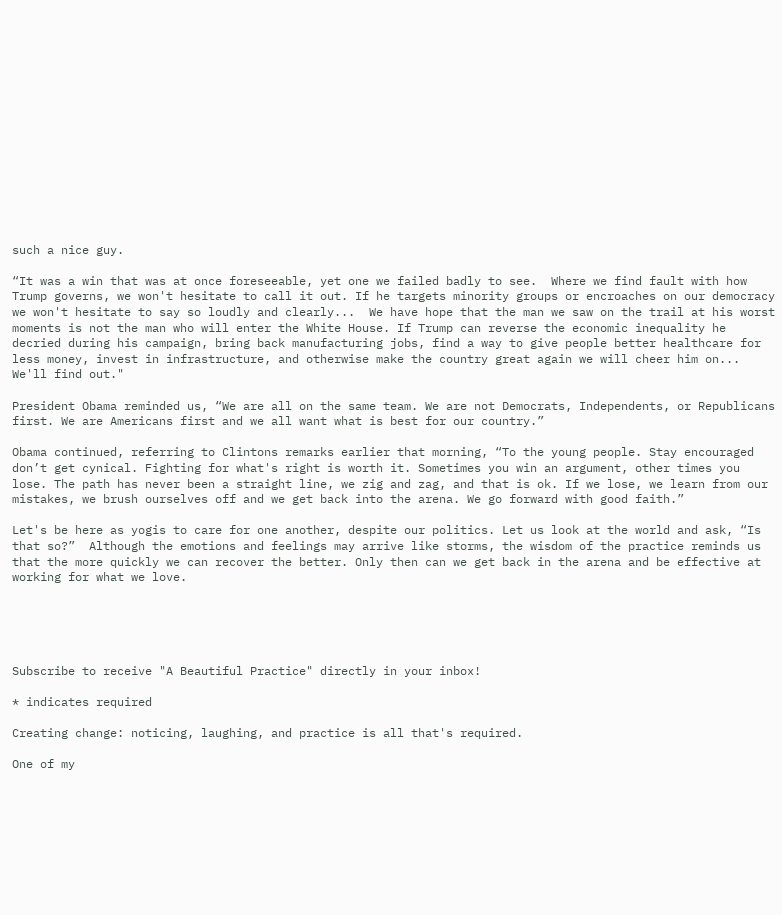such a nice guy.

“It was a win that was at once foreseeable, yet one we failed badly to see.  Where we find fault with how Trump governs, we won't hesitate to call it out. If he targets minority groups or encroaches on our democracy we won't hesitate to say so loudly and clearly...  We have hope that the man we saw on the trail at his worst moments is not the man who will enter the White House. If Trump can reverse the economic inequality he decried during his campaign, bring back manufacturing jobs, find a way to give people better healthcare for less money, invest in infrastructure, and otherwise make the country great again we will cheer him on... We'll find out."

President Obama reminded us, “We are all on the same team. We are not Democrats, Independents, or Republicans first. We are Americans first and we all want what is best for our country.”

Obama continued, referring to Clintons remarks earlier that morning, “To the young people. Stay encouraged don’t get cynical. Fighting for what's right is worth it. Sometimes you win an argument, other times you lose. The path has never been a straight line, we zig and zag, and that is ok. If we lose, we learn from our mistakes, we brush ourselves off and we get back into the arena. We go forward with good faith.”

Let's be here as yogis to care for one another, despite our politics. Let us look at the world and ask, “Is that so?”  Although the emotions and feelings may arrive like storms, the wisdom of the practice reminds us that the more quickly we can recover the better. Only then can we get back in the arena and be effective at working for what we love.





Subscribe to receive "A Beautiful Practice" directly in your inbox!

* indicates required

Creating change: noticing, laughing, and practice is all that's required.

One of my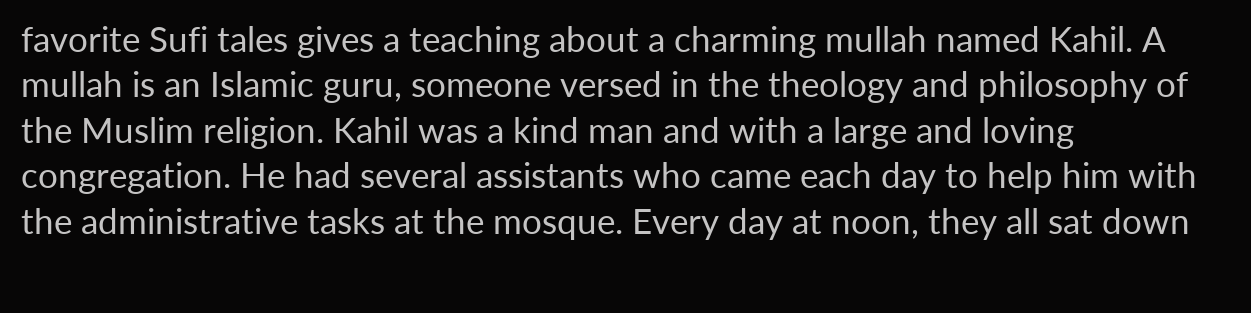favorite Sufi tales gives a teaching about a charming mullah named Kahil. A mullah is an Islamic guru, someone versed in the theology and philosophy of the Muslim religion. Kahil was a kind man and with a large and loving congregation. He had several assistants who came each day to help him with the administrative tasks at the mosque. Every day at noon, they all sat down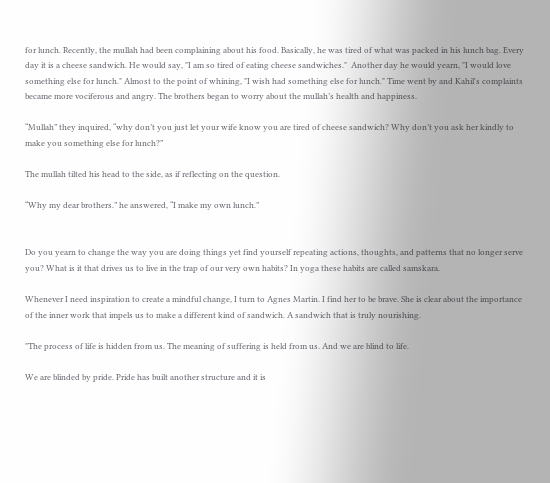for lunch. Recently, the mullah had been complaining about his food. Basically, he was tired of what was packed in his lunch bag. Every day it is a cheese sandwich. He would say, "I am so tired of eating cheese sandwiches."  Another day he would yearn, "I would love something else for lunch." Almost to the point of whining, "I wish had something else for lunch." Time went by and Kahil's complaints became more vociferous and angry. The brothers began to worry about the mullah’s health and happiness.

“Mullah” they inquired, “why don’t you just let your wife know you are tired of cheese sandwich? Why don’t you ask her kindly to make you something else for lunch?”

The mullah tilted his head to the side, as if reflecting on the question.

“Why my dear brothers.” he answered, “I make my own lunch.”


Do you yearn to change the way you are doing things yet find yourself repeating actions, thoughts, and patterns that no longer serve you? What is it that drives us to live in the trap of our very own habits? In yoga these habits are called samskara.

Whenever I need inspiration to create a mindful change, I turn to Agnes Martin. I find her to be brave. She is clear about the importance of the inner work that impels us to make a different kind of sandwich. A sandwich that is truly nourishing.

"The process of life is hidden from us. The meaning of suffering is held from us. And we are blind to life.

We are blinded by pride. Pride has built another structure and it is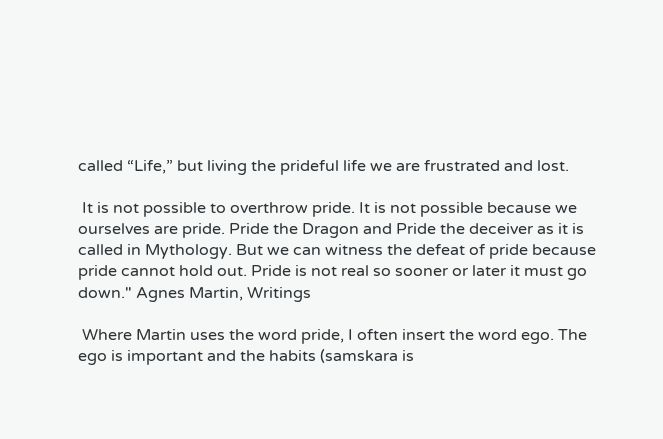called “Life,” but living the prideful life we are frustrated and lost.

 It is not possible to overthrow pride. It is not possible because we ourselves are pride. Pride the Dragon and Pride the deceiver as it is called in Mythology. But we can witness the defeat of pride because pride cannot hold out. Pride is not real so sooner or later it must go down." Agnes Martin, Writings

 Where Martin uses the word pride, I often insert the word ego. The ego is important and the habits (samskara is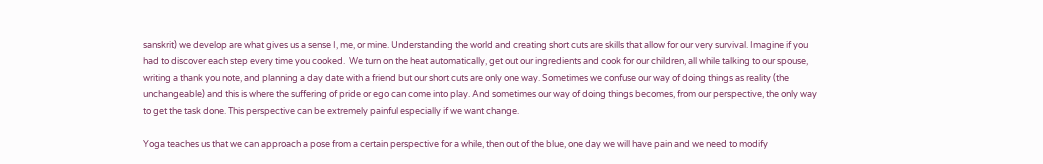sanskrit) we develop are what gives us a sense I, me, or mine. Understanding the world and creating short cuts are skills that allow for our very survival. Imagine if you had to discover each step every time you cooked.  We turn on the heat automatically, get out our ingredients and cook for our children, all while talking to our spouse, writing a thank you note, and planning a day date with a friend but our short cuts are only one way. Sometimes we confuse our way of doing things as reality (the unchangeable) and this is where the suffering of pride or ego can come into play. And sometimes our way of doing things becomes, from our perspective, the only way to get the task done. This perspective can be extremely painful especially if we want change.

Yoga teaches us that we can approach a pose from a certain perspective for a while, then out of the blue, one day we will have pain and we need to modify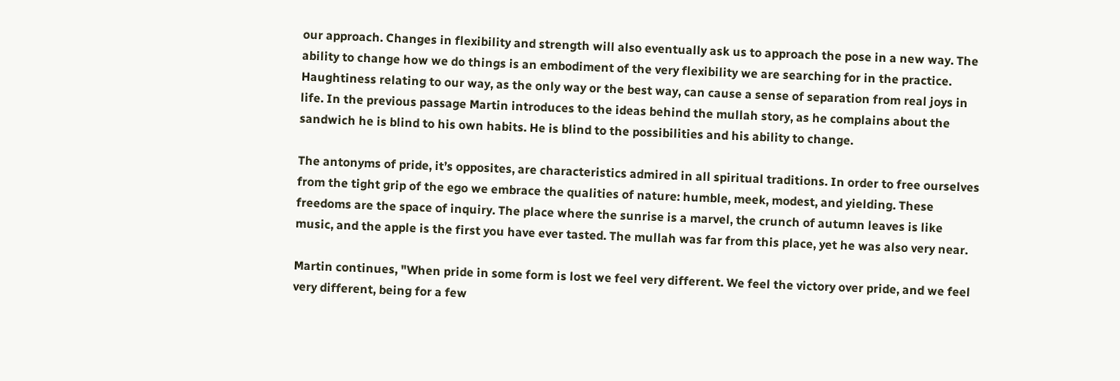our approach. Changes in flexibility and strength will also eventually ask us to approach the pose in a new way. The ability to change how we do things is an embodiment of the very flexibility we are searching for in the practice. Haughtiness relating to our way, as the only way or the best way, can cause a sense of separation from real joys in life. In the previous passage Martin introduces to the ideas behind the mullah story, as he complains about the sandwich he is blind to his own habits. He is blind to the possibilities and his ability to change.

The antonyms of pride, it’s opposites, are characteristics admired in all spiritual traditions. In order to free ourselves from the tight grip of the ego we embrace the qualities of nature: humble, meek, modest, and yielding. These freedoms are the space of inquiry. The place where the sunrise is a marvel, the crunch of autumn leaves is like music, and the apple is the first you have ever tasted. The mullah was far from this place, yet he was also very near.

Martin continues, "When pride in some form is lost we feel very different. We feel the victory over pride, and we feel very different, being for a few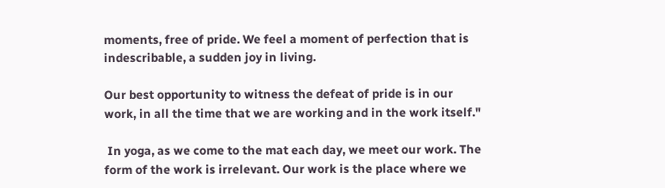moments, free of pride. We feel a moment of perfection that is indescribable, a sudden joy in living.

Our best opportunity to witness the defeat of pride is in our work, in all the time that we are working and in the work itself."

 In yoga, as we come to the mat each day, we meet our work. The form of the work is irrelevant. Our work is the place where we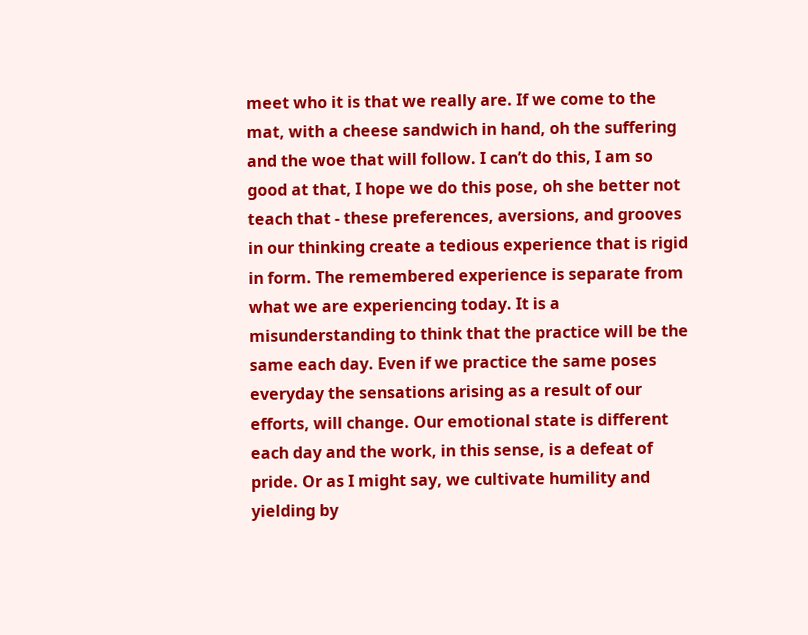meet who it is that we really are. If we come to the mat, with a cheese sandwich in hand, oh the suffering and the woe that will follow. I can’t do this, I am so good at that, I hope we do this pose, oh she better not teach that - these preferences, aversions, and grooves in our thinking create a tedious experience that is rigid in form. The remembered experience is separate from what we are experiencing today. It is a misunderstanding to think that the practice will be the same each day. Even if we practice the same poses everyday the sensations arising as a result of our efforts, will change. Our emotional state is different each day and the work, in this sense, is a defeat of pride. Or as I might say, we cultivate humility and yielding by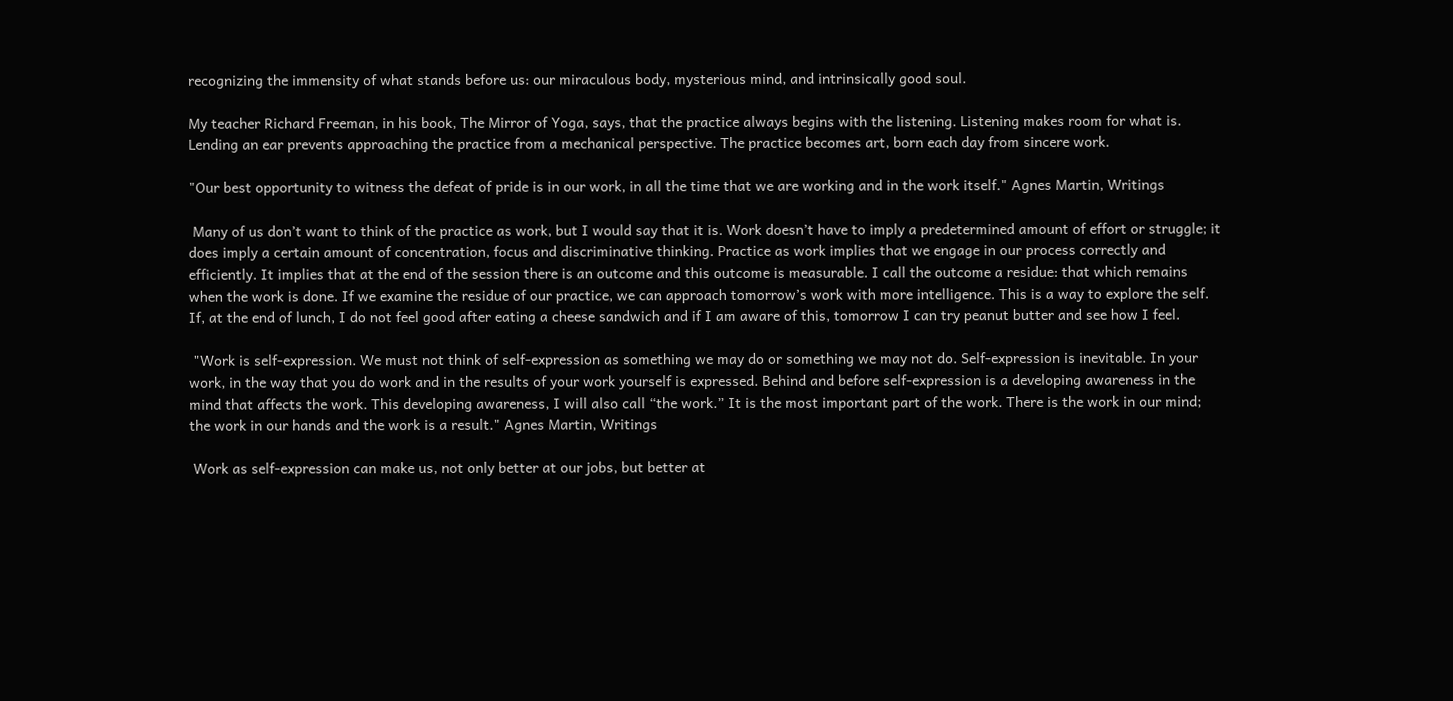recognizing the immensity of what stands before us: our miraculous body, mysterious mind, and intrinsically good soul.

My teacher Richard Freeman, in his book, The Mirror of Yoga, says, that the practice always begins with the listening. Listening makes room for what is. Lending an ear prevents approaching the practice from a mechanical perspective. The practice becomes art, born each day from sincere work.

"Our best opportunity to witness the defeat of pride is in our work, in all the time that we are working and in the work itself." Agnes Martin, Writings

 Many of us don’t want to think of the practice as work, but I would say that it is. Work doesn’t have to imply a predetermined amount of effort or struggle; it does imply a certain amount of concentration, focus and discriminative thinking. Practice as work implies that we engage in our process correctly and efficiently. It implies that at the end of the session there is an outcome and this outcome is measurable. I call the outcome a residue: that which remains when the work is done. If we examine the residue of our practice, we can approach tomorrow’s work with more intelligence. This is a way to explore the self. If, at the end of lunch, I do not feel good after eating a cheese sandwich and if I am aware of this, tomorrow I can try peanut butter and see how I feel.

 "Work is self-expression. We must not think of self-expression as something we may do or something we may not do. Self-expression is inevitable. In your work, in the way that you do work and in the results of your work yourself is expressed. Behind and before self-expression is a developing awareness in the mind that affects the work. This developing awareness, I will also call “the work.” It is the most important part of the work. There is the work in our mind; the work in our hands and the work is a result." Agnes Martin, Writings

 Work as self-expression can make us, not only better at our jobs, but better at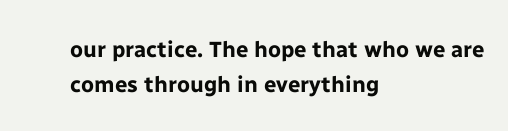our practice. The hope that who we are comes through in everything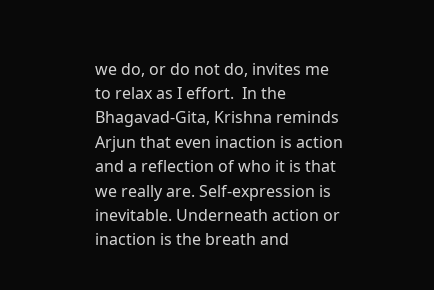we do, or do not do, invites me to relax as I effort.  In the Bhagavad-Gita, Krishna reminds Arjun that even inaction is action and a reflection of who it is that we really are. Self-expression is inevitable. Underneath action or inaction is the breath and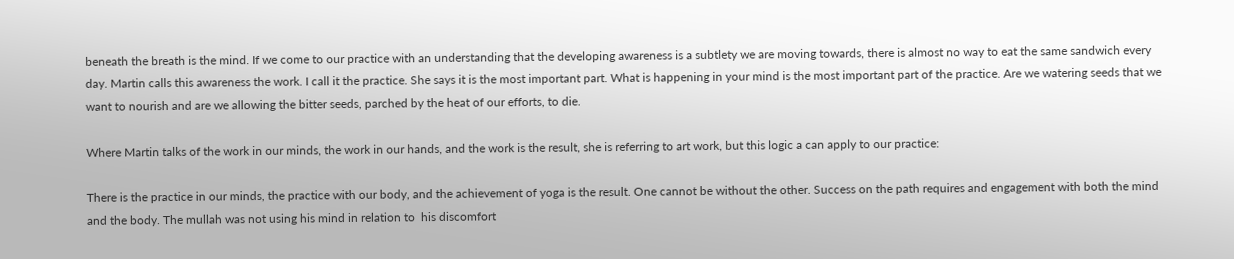beneath the breath is the mind. If we come to our practice with an understanding that the developing awareness is a subtlety we are moving towards, there is almost no way to eat the same sandwich every day. Martin calls this awareness the work. I call it the practice. She says it is the most important part. What is happening in your mind is the most important part of the practice. Are we watering seeds that we want to nourish and are we allowing the bitter seeds, parched by the heat of our efforts, to die.

Where Martin talks of the work in our minds, the work in our hands, and the work is the result, she is referring to art work, but this logic a can apply to our practice:

There is the practice in our minds, the practice with our body, and the achievement of yoga is the result. One cannot be without the other. Success on the path requires and engagement with both the mind and the body. The mullah was not using his mind in relation to  his discomfort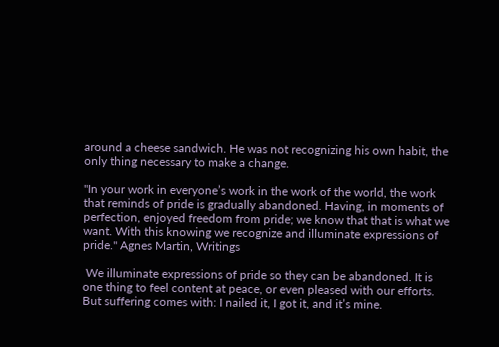around a cheese sandwich. He was not recognizing his own habit, the only thing necessary to make a change.

"In your work in everyone’s work in the work of the world, the work that reminds of pride is gradually abandoned. Having, in moments of perfection, enjoyed freedom from pride; we know that that is what we want. With this knowing we recognize and illuminate expressions of pride." Agnes Martin, Writings

 We illuminate expressions of pride so they can be abandoned. It is one thing to feel content at peace, or even pleased with our efforts.  But suffering comes with: I nailed it, I got it, and it’s mine.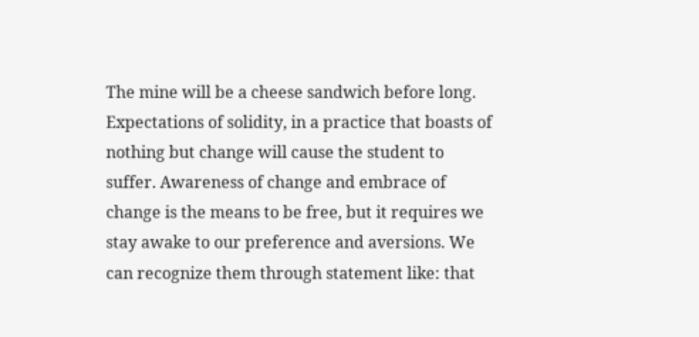The mine will be a cheese sandwich before long. Expectations of solidity, in a practice that boasts of nothing but change will cause the student to suffer. Awareness of change and embrace of change is the means to be free, but it requires we stay awake to our preference and aversions. We can recognize them through statement like: that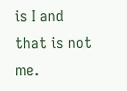is I and that is not me.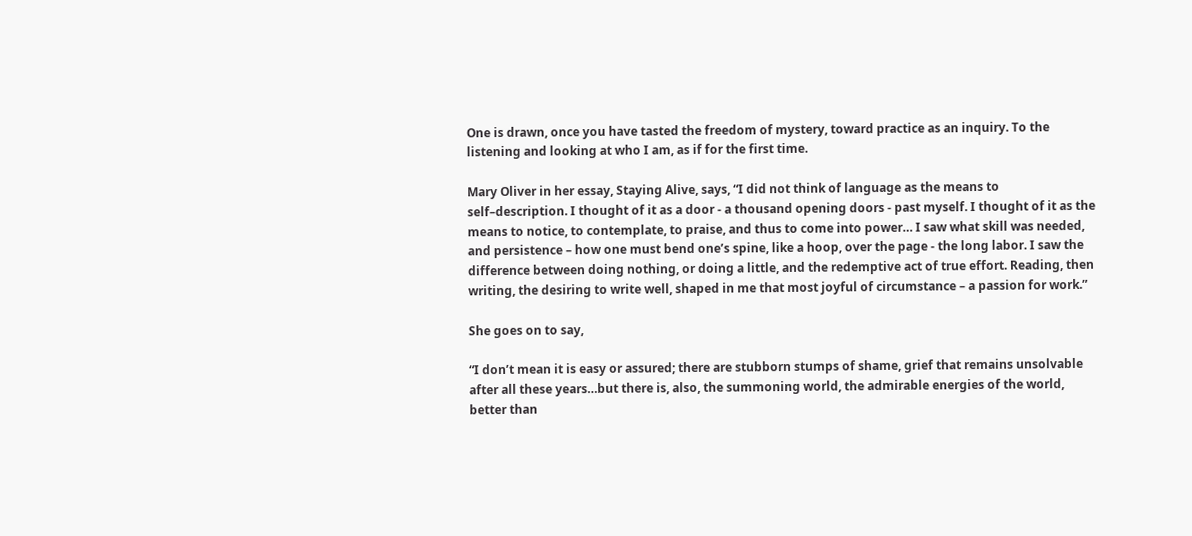One is drawn, once you have tasted the freedom of mystery, toward practice as an inquiry. To the listening and looking at who I am, as if for the first time.

Mary Oliver in her essay, Staying Alive, says, “I did not think of language as the means to self–description. I thought of it as a door - a thousand opening doors - past myself. I thought of it as the means to notice, to contemplate, to praise, and thus to come into power… I saw what skill was needed, and persistence – how one must bend one’s spine, like a hoop, over the page - the long labor. I saw the difference between doing nothing, or doing a little, and the redemptive act of true effort. Reading, then writing, the desiring to write well, shaped in me that most joyful of circumstance – a passion for work.”

She goes on to say,

“I don’t mean it is easy or assured; there are stubborn stumps of shame, grief that remains unsolvable after all these years…but there is, also, the summoning world, the admirable energies of the world, better than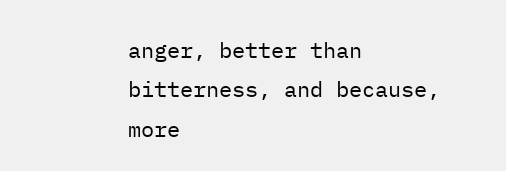anger, better than bitterness, and because, more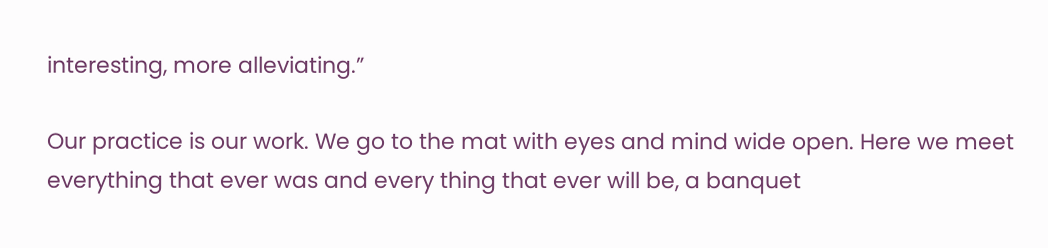interesting, more alleviating.”

Our practice is our work. We go to the mat with eyes and mind wide open. Here we meet everything that ever was and every thing that ever will be, a banquet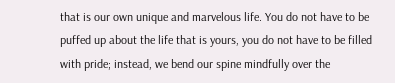that is our own unique and marvelous life. You do not have to be puffed up about the life that is yours, you do not have to be filled with pride; instead, we bend our spine mindfully over the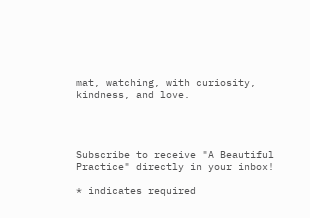mat, watching, with curiosity, kindness, and love.




Subscribe to receive "A Beautiful Practice" directly in your inbox!

* indicates required